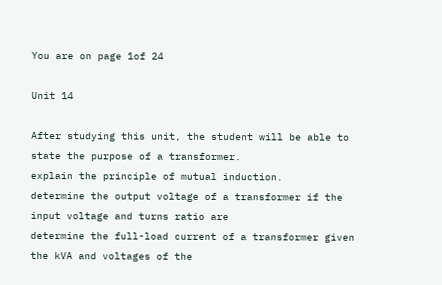You are on page 1of 24

Unit 14

After studying this unit, the student will be able to
state the purpose of a transformer.
explain the principle of mutual induction.
determine the output voltage of a transformer if the input voltage and turns ratio are
determine the full-load current of a transformer given the kVA and voltages of the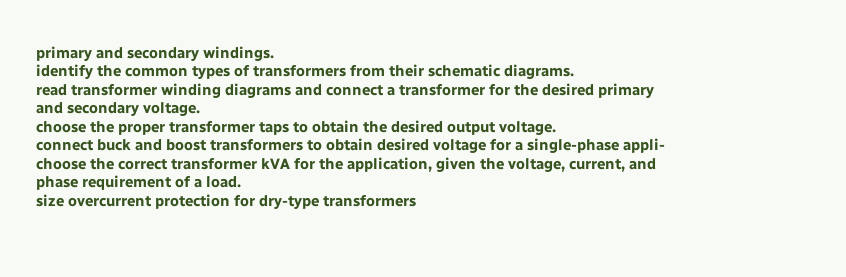primary and secondary windings.
identify the common types of transformers from their schematic diagrams.
read transformer winding diagrams and connect a transformer for the desired primary
and secondary voltage.
choose the proper transformer taps to obtain the desired output voltage.
connect buck and boost transformers to obtain desired voltage for a single-phase appli-
choose the correct transformer kVA for the application, given the voltage, current, and
phase requirement of a load.
size overcurrent protection for dry-type transformers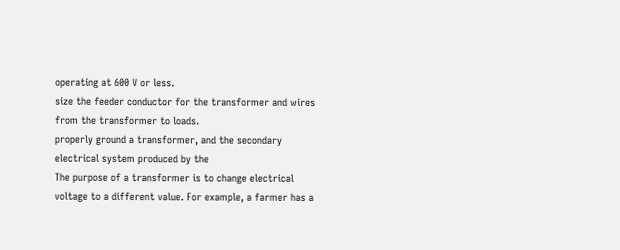operating at 600 V or less.
size the feeder conductor for the transformer and wires from the transformer to loads.
properly ground a transformer, and the secondary electrical system produced by the
The purpose of a transformer is to change electrical
voltage to a different value. For example, a farmer has a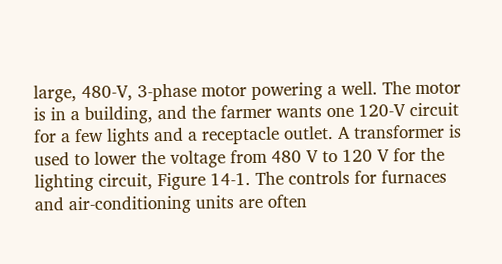large, 480-V, 3-phase motor powering a well. The motor
is in a building, and the farmer wants one 120-V circuit
for a few lights and a receptacle outlet. A transformer is
used to lower the voltage from 480 V to 120 V for the
lighting circuit, Figure 14-1. The controls for furnaces
and air-conditioning units are often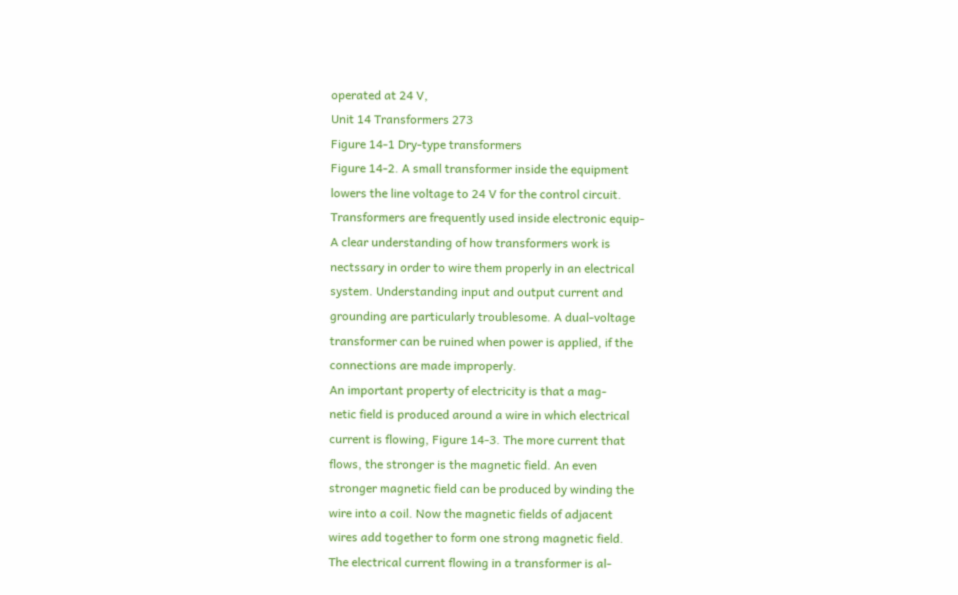operated at 24 V,
Unit 14 Transformers 273
Figure 14-1 Dry-type transformers
Figure 14-2. A small transformer inside the equipment
lowers the line voltage to 24 V for the control circuit.
Transformers are frequently used inside electronic equip-
A clear understanding of how transformers work is
nectssary in order to wire them properly in an electrical
system. Understanding input and output current and
grounding are particularly troublesome. A dual-voltage
transformer can be ruined when power is applied, if the
connections are made improperly.
An important property of electricity is that a mag-
netic field is produced around a wire in which electrical
current is flowing, Figure 14-3. The more current that
flows, the stronger is the magnetic field. An even
stronger magnetic field can be produced by winding the
wire into a coil. Now the magnetic fields of adjacent
wires add together to form one strong magnetic field.
The electrical current flowing in a transformer is al-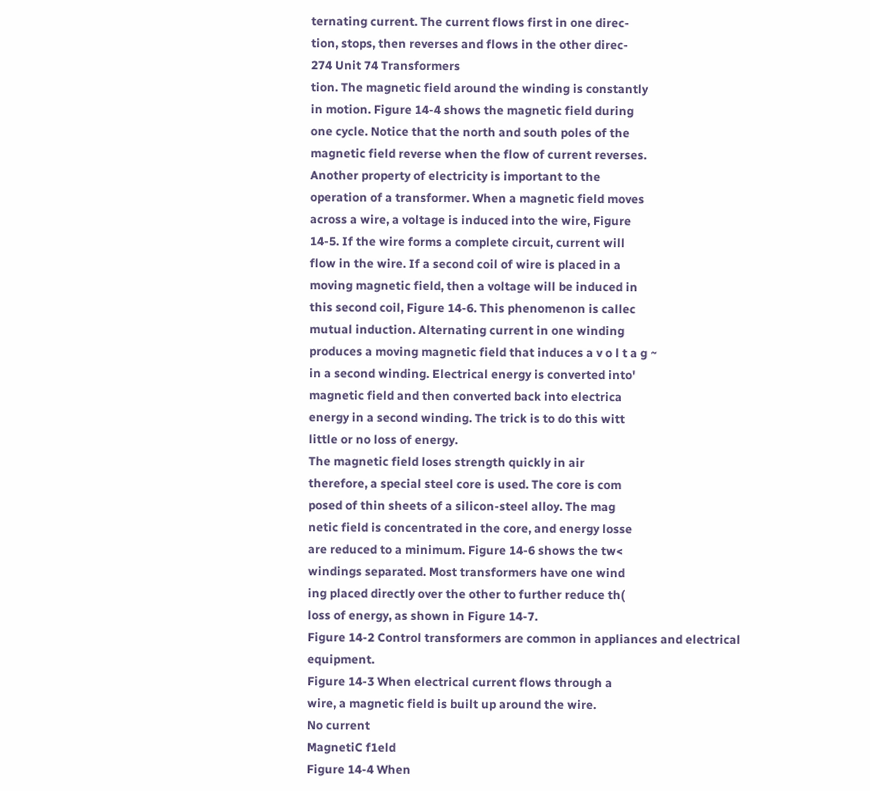ternating current. The current flows first in one direc-
tion, stops, then reverses and flows in the other direc-
274 Unit 74 Transformers
tion. The magnetic field around the winding is constantly
in motion. Figure 14-4 shows the magnetic field during
one cycle. Notice that the north and south poles of the
magnetic field reverse when the flow of current reverses.
Another property of electricity is important to the
operation of a transformer. When a magnetic field moves
across a wire, a voltage is induced into the wire, Figure
14-5. If the wire forms a complete circuit, current will
flow in the wire. If a second coil of wire is placed in a
moving magnetic field, then a voltage will be induced in
this second coil, Figure 14-6. This phenomenon is callec
mutual induction. Alternating current in one winding
produces a moving magnetic field that induces a v o l t a g ~
in a second winding. Electrical energy is converted into'
magnetic field and then converted back into electrica
energy in a second winding. The trick is to do this witt
little or no loss of energy.
The magnetic field loses strength quickly in air
therefore, a special steel core is used. The core is com
posed of thin sheets of a silicon-steel alloy. The mag
netic field is concentrated in the core, and energy losse
are reduced to a minimum. Figure 14-6 shows the tw<
windings separated. Most transformers have one wind
ing placed directly over the other to further reduce th(
loss of energy, as shown in Figure 14-7.
Figure 14-2 Control transformers are common in appliances and electrical equipment.
Figure 14-3 When electrical current flows through a
wire, a magnetic field is built up around the wire.
No current
MagnetiC f1eld
Figure 14-4 When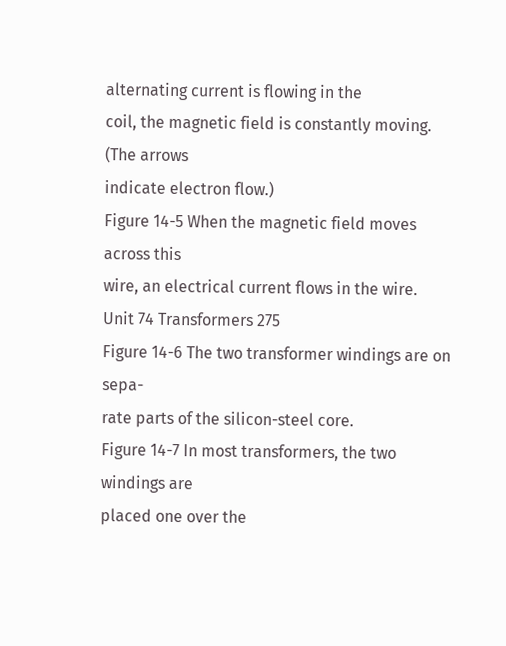alternating current is flowing in the
coil, the magnetic field is constantly moving. (The arrows
indicate electron flow.)
Figure 14-5 When the magnetic field moves across this
wire, an electrical current flows in the wire.
Unit 74 Transformers 275
Figure 14-6 The two transformer windings are on sepa-
rate parts of the silicon-steel core.
Figure 14-7 In most transformers, the two windings are
placed one over the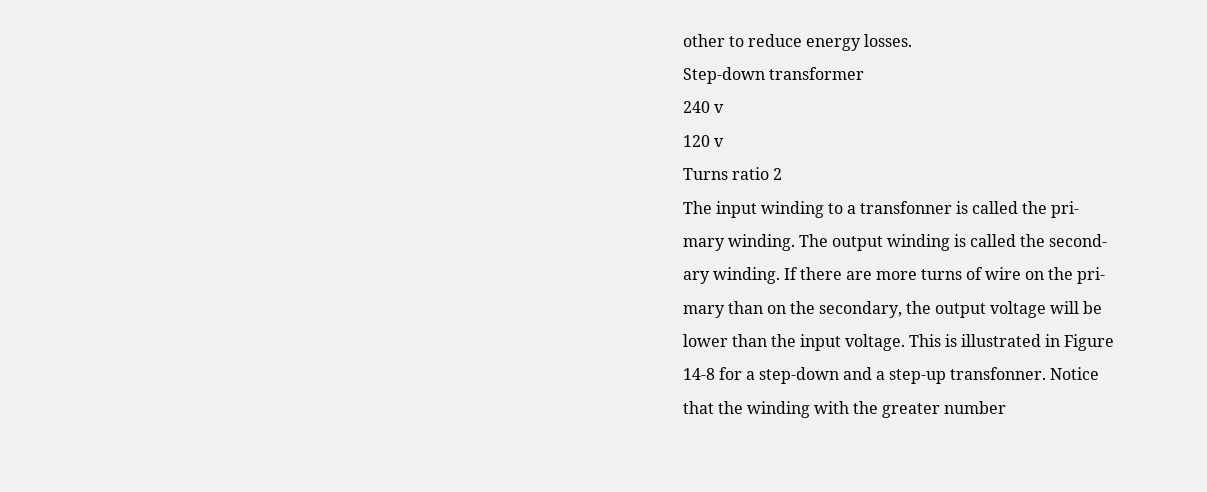other to reduce energy losses.
Step-down transformer
240 v
120 v
Turns ratio 2
The input winding to a transfonner is called the pri-
mary winding. The output winding is called the second-
ary winding. If there are more turns of wire on the pri-
mary than on the secondary, the output voltage will be
lower than the input voltage. This is illustrated in Figure
14-8 for a step-down and a step-up transfonner. Notice
that the winding with the greater number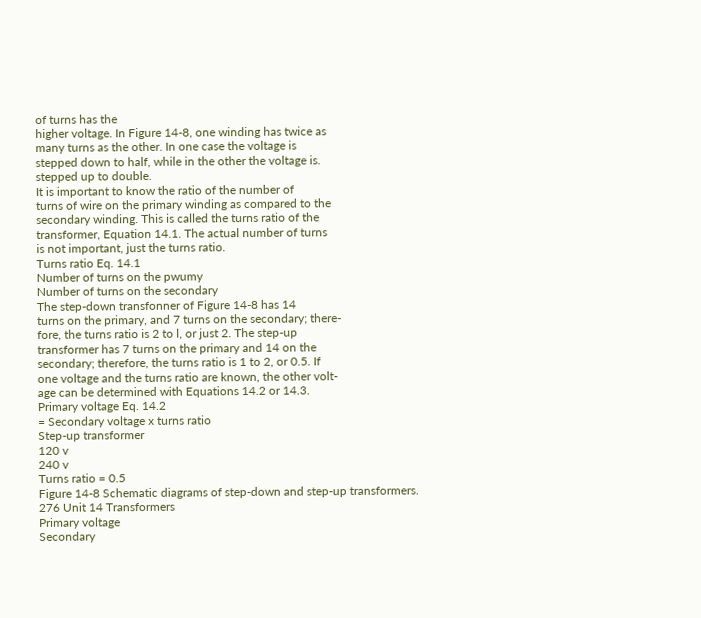of turns has the
higher voltage. In Figure 14-8, one winding has twice as
many turns as the other. In one case the voltage is
stepped down to half, while in the other the voltage is.
stepped up to double.
It is important to know the ratio of the number of
turns of wire on the primary winding as compared to the
secondary winding. This is called the turns ratio of the
transformer, Equation 14.1. The actual number of turns
is not important, just the turns ratio.
Turns ratio Eq. 14.1
Number of turns on the pwumy
Number of turns on the secondary
The step-down transfonner of Figure 14-8 has 14
turns on the primary, and 7 turns on the secondary; there-
fore, the turns ratio is 2 to l, or just 2. The step-up
transformer has 7 turns on the primary and 14 on the
secondary; therefore, the turns ratio is 1 to 2, or 0.5. If
one voltage and the turns ratio are known, the other volt-
age can be determined with Equations 14.2 or 14.3.
Primary voltage Eq. 14.2
= Secondary voltage x turns ratio
Step-up transformer
120 v
240 v
Turns ratio = 0.5
Figure 14-8 Schematic diagrams of step-down and step-up transformers.
276 Unit 14 Transformers
Primary voltage
Secondary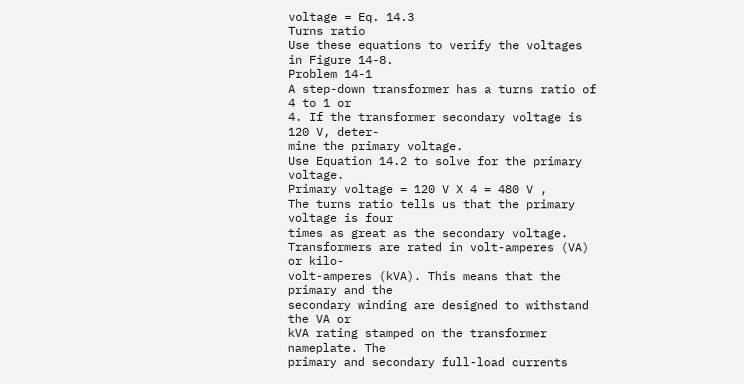voltage = Eq. 14.3
Turns ratio
Use these equations to verify the voltages in Figure 14-8.
Problem 14-1
A step-down transformer has a turns ratio of 4 to 1 or
4. If the transformer secondary voltage is 120 V, deter-
mine the primary voltage.
Use Equation 14.2 to solve for the primary voltage.
Primary voltage = 120 V X 4 = 480 V ,
The turns ratio tells us that the primary voltage is four
times as great as the secondary voltage.
Transformers are rated in volt-amperes (VA) or kilo-
volt-amperes (kVA). This means that the primary and the
secondary winding are designed to withstand the VA or
kVA rating stamped on the transformer nameplate. The
primary and secondary full-load currents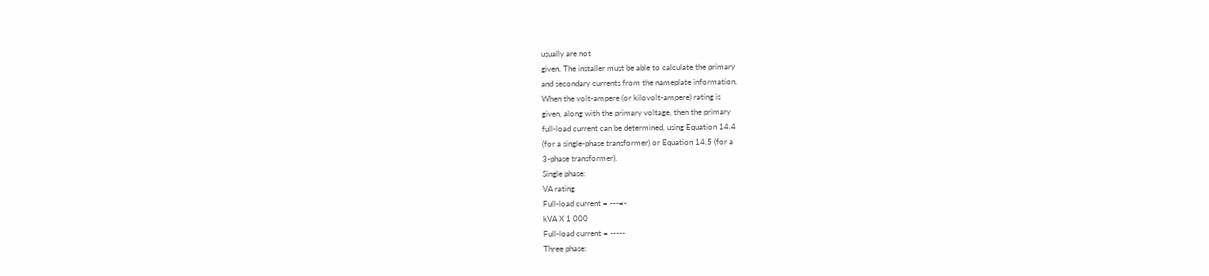usually are not
given. The installer must be able to calculate the primary
and secondary currents from the nameplate information.
When the volt-ampere (or kilovolt-ampere) rating is
given, along with the primary voltage, then the primary
full-load current can be determined, using Equation 14.4
(for a single-phase transformer) or Equation 14.5 (for a
3-phase transformer).
Single phase:
VA rating
Full-load current = ---=-
kVA X 1 000
Full-load current = -----
Three phase: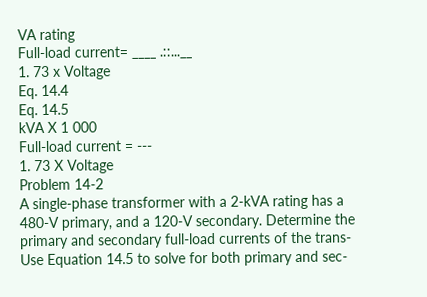VA rating
Full-load current= ____ .::...__
1. 73 x Voltage
Eq. 14.4
Eq. 14.5
kVA X 1 000
Full-load current = ---
1. 73 X Voltage
Problem 14-2
A single-phase transformer with a 2-kVA rating has a
480-V primary, and a 120-V secondary. Determine the
primary and secondary full-load currents of the trans-
Use Equation 14.5 to solve for both primary and sec-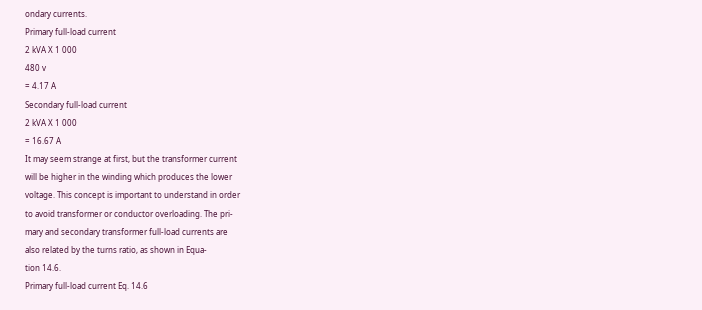ondary currents.
Primary full-load current
2 kVA X 1 000
480 v
= 4.17 A
Secondary full-load current
2 kVA X 1 000
= 16.67 A
It may seem strange at first, but the transformer current
will be higher in the winding which produces the lower
voltage. This concept is important to understand in order
to avoid transformer or conductor overloading. The pri-
mary and secondary transformer full-load currents are
also related by the turns ratio, as shown in Equa-
tion 14.6.
Primary full-load current Eq. 14.6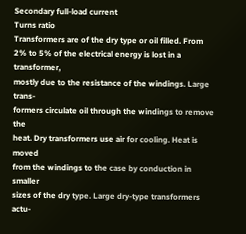Secondary full-load current
Turns ratio
Transformers are of the dry type or oil filled. From
2% to 5% of the electrical energy is lost in a transformer,
mostly due to the resistance of the windings. Large trans-
formers circulate oil through the windings to remove the
heat. Dry transformers use air for cooling. Heat is moved
from the windings to the case by conduction in smaller
sizes of the dry type. Large dry-type transformers actu-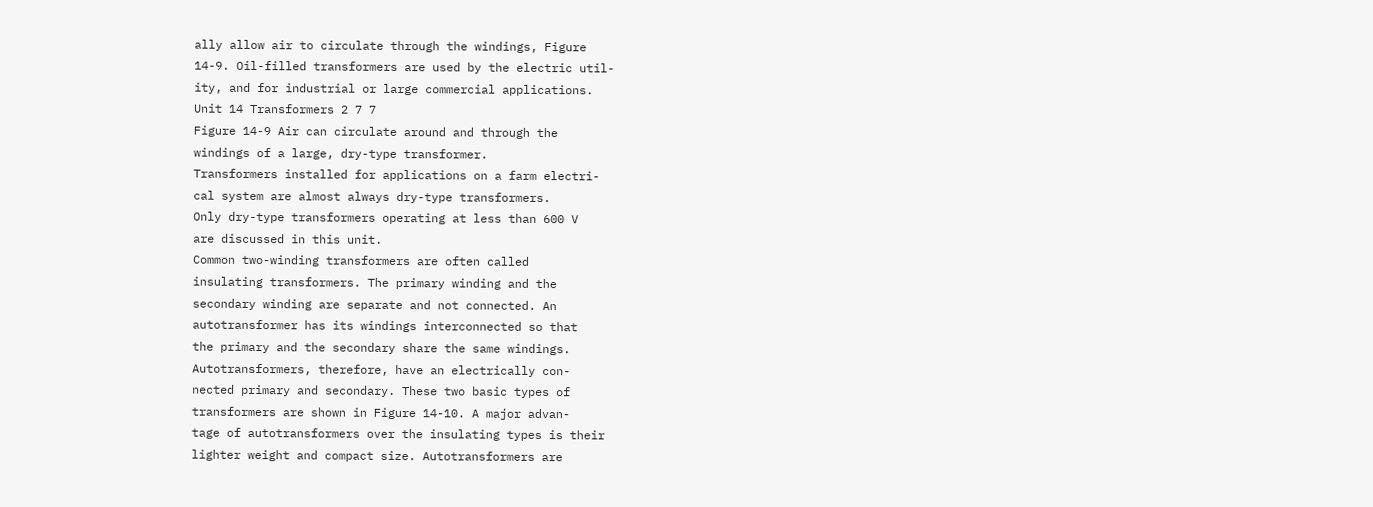ally allow air to circulate through the windings, Figure
14-9. Oil-filled transformers are used by the electric util-
ity, and for industrial or large commercial applications.
Unit 14 Transformers 2 7 7
Figure 14-9 Air can circulate around and through the
windings of a large, dry-type transformer.
Transformers installed for applications on a farm electri-
cal system are almost always dry-type transformers.
Only dry-type transformers operating at less than 600 V
are discussed in this unit.
Common two-winding transformers are often called
insulating transformers. The primary winding and the
secondary winding are separate and not connected. An
autotransformer has its windings interconnected so that
the primary and the secondary share the same windings.
Autotransformers, therefore, have an electrically con-
nected primary and secondary. These two basic types of
transformers are shown in Figure 14-10. A major advan-
tage of autotransformers over the insulating types is their
lighter weight and compact size. Autotransformers are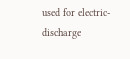used for electric-discharge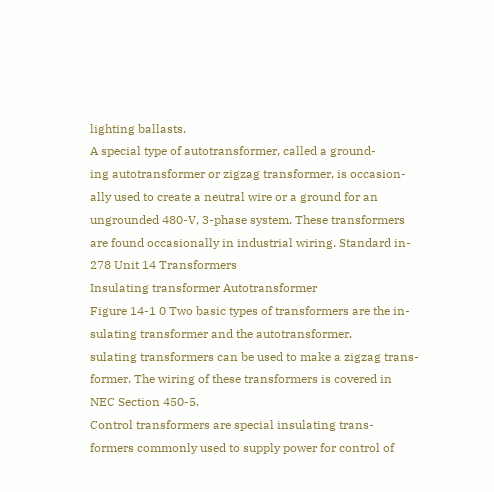lighting ballasts.
A special type of autotransformer, called a ground-
ing autotransformer or zigzag transformer, is occasion-
ally used to create a neutral wire or a ground for an
ungrounded 480-V, 3-phase system. These transformers
are found occasionally in industrial wiring. Standard in-
278 Unit 14 Transformers
Insulating transformer Autotransformer
Figure 14-1 0 Two basic types of transformers are the in-
sulating transformer and the autotransformer.
sulating transformers can be used to make a zigzag trans-
former. The wiring of these transformers is covered in
NEC Section 450-5.
Control transformers are special insulating trans-
formers commonly used to supply power for control of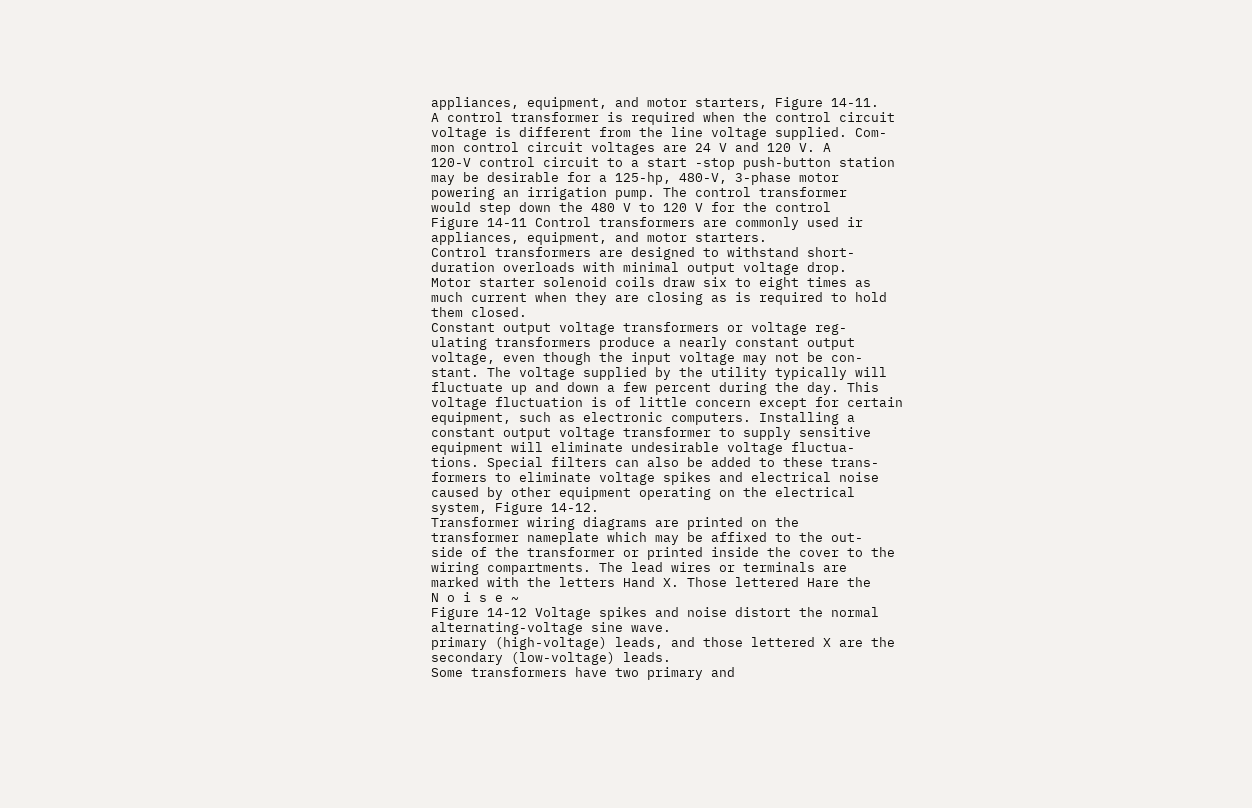appliances, equipment, and motor starters, Figure 14-11.
A control transformer is required when the control circuit
voltage is different from the line voltage supplied. Com-
mon control circuit voltages are 24 V and 120 V. A
120-V control circuit to a start -stop push-button station
may be desirable for a 125-hp, 480-V, 3-phase motor
powering an irrigation pump. The control transformer
would step down the 480 V to 120 V for the control
Figure 14-11 Control transformers are commonly used ir
appliances, equipment, and motor starters.
Control transformers are designed to withstand short-
duration overloads with minimal output voltage drop.
Motor starter solenoid coils draw six to eight times as
much current when they are closing as is required to hold
them closed.
Constant output voltage transformers or voltage reg-
ulating transformers produce a nearly constant output
voltage, even though the input voltage may not be con-
stant. The voltage supplied by the utility typically will
fluctuate up and down a few percent during the day. This
voltage fluctuation is of little concern except for certain
equipment, such as electronic computers. Installing a
constant output voltage transformer to supply sensitive
equipment will eliminate undesirable voltage fluctua-
tions. Special filters can also be added to these trans-
formers to eliminate voltage spikes and electrical noise
caused by other equipment operating on the electrical
system, Figure 14-12.
Transformer wiring diagrams are printed on the
transformer nameplate which may be affixed to the out-
side of the transformer or printed inside the cover to the
wiring compartments. The lead wires or terminals are
marked with the letters Hand X. Those lettered Hare the
N o i s e ~
Figure 14-12 Voltage spikes and noise distort the normal
alternating-voltage sine wave.
primary (high-voltage) leads, and those lettered X are the
secondary (low-voltage) leads.
Some transformers have two primary and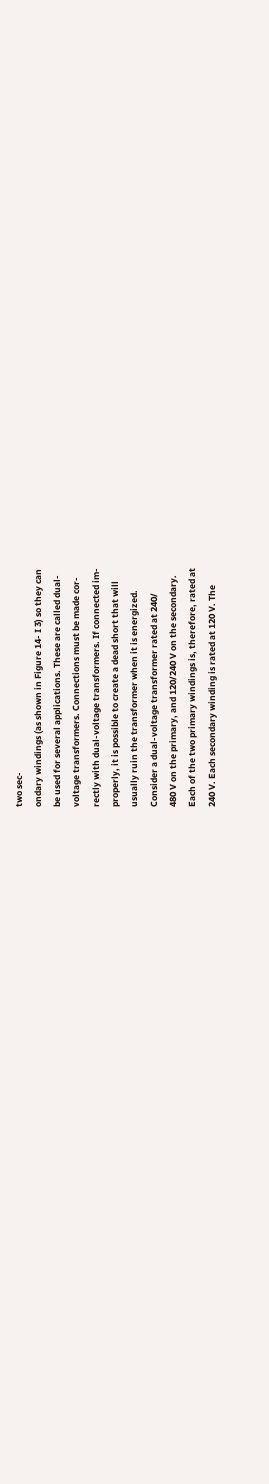two sec-
ondary windings (as shown in Figure 14- I 3) so they can
be used for several applications. These are called dual-
voltage transformers. Connections must be made cor-
rectly with dual-voltage transformers. If connected im-
properly, it is possible to create a dead short that will
usually ruin the transformer when it is energized.
Consider a dual-voltage transformer rated at 240/
480 V on the primary, and 120/240 V on the secondary.
Each of the two primary windings is, therefore, rated at
240 V. Each secondary winding is rated at 120 V. The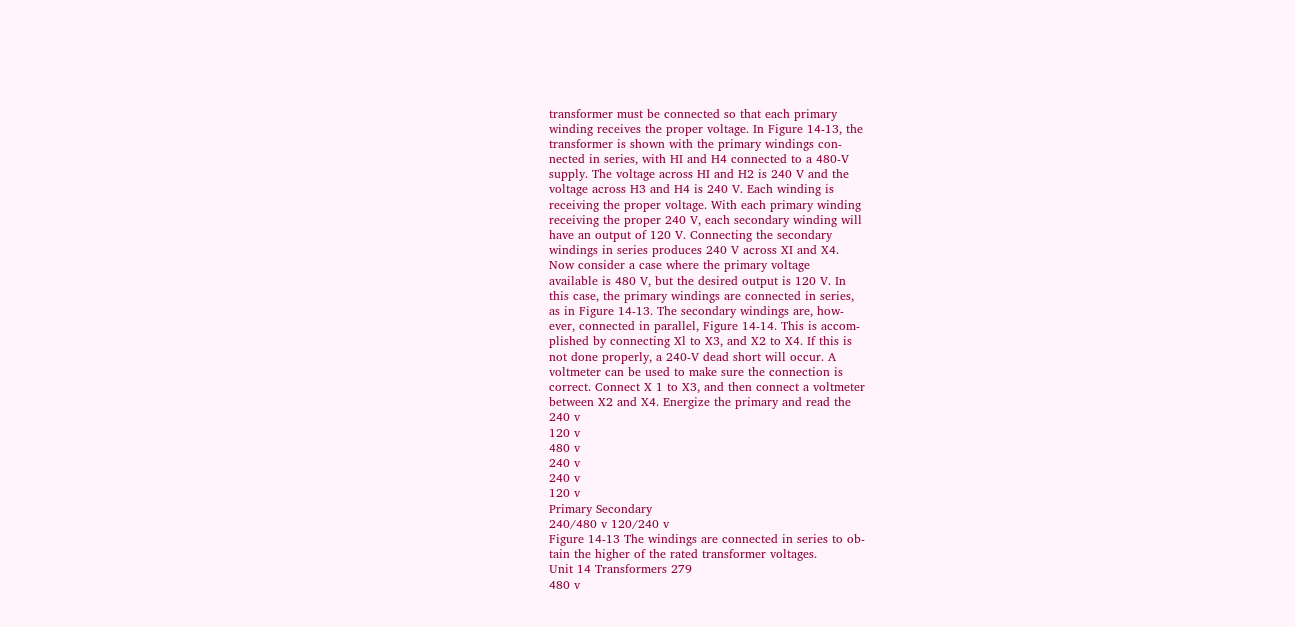transformer must be connected so that each primary
winding receives the proper voltage. In Figure 14-13, the
transformer is shown with the primary windings con-
nected in series, with HI and H4 connected to a 480-V
supply. The voltage across HI and H2 is 240 V and the
voltage across H3 and H4 is 240 V. Each winding is
receiving the proper voltage. With each primary winding
receiving the proper 240 V, each secondary winding will
have an output of 120 V. Connecting the secondary
windings in series produces 240 V across XI and X4.
Now consider a case where the primary voltage
available is 480 V, but the desired output is 120 V. In
this case, the primary windings are connected in series,
as in Figure 14-13. The secondary windings are, how-
ever, connected in parallel, Figure 14-14. This is accom-
plished by connecting Xl to X3, and X2 to X4. If this is
not done properly, a 240-V dead short will occur. A
voltmeter can be used to make sure the connection is
correct. Connect X 1 to X3, and then connect a voltmeter
between X2 and X4. Energize the primary and read the
240 v
120 v
480 v
240 v
240 v
120 v
Primary Secondary
240/480 v 120/240 v
Figure 14-13 The windings are connected in series to ob-
tain the higher of the rated transformer voltages.
Unit 14 Transformers 279
480 v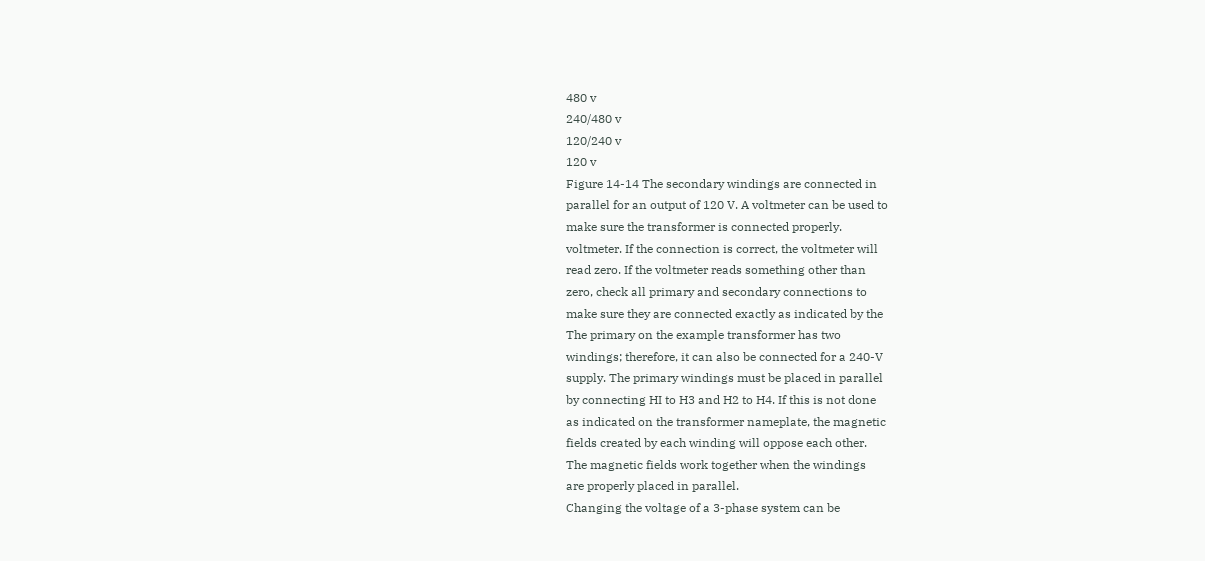480 v
240/480 v
120/240 v
120 v
Figure 14-14 The secondary windings are connected in
parallel for an output of 120 V. A voltmeter can be used to
make sure the transformer is connected properly.
voltmeter. If the connection is correct, the voltmeter will
read zero. If the voltmeter reads something other than
zero, check all primary and secondary connections to
make sure they are connected exactly as indicated by the
The primary on the example transformer has two
windings; therefore, it can also be connected for a 240-V
supply. The primary windings must be placed in parallel
by connecting HI to H3 and H2 to H4. If this is not done
as indicated on the transformer nameplate, the magnetic
fields created by each winding will oppose each other.
The magnetic fields work together when the windings
are properly placed in parallel.
Changing the voltage of a 3-phase system can be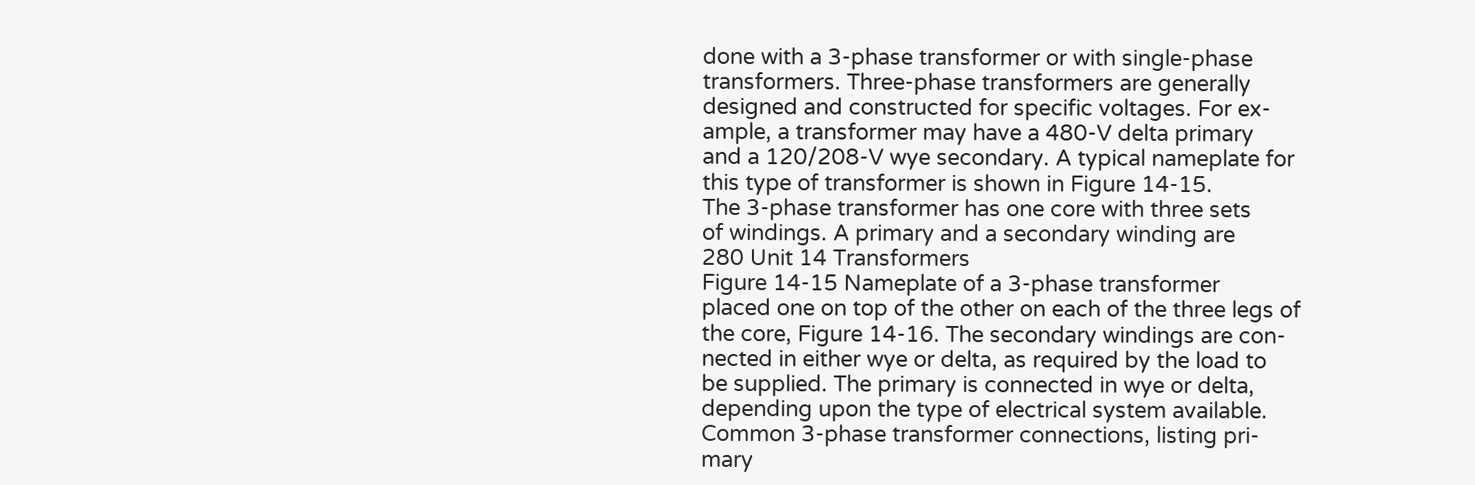done with a 3-phase transformer or with single-phase
transformers. Three-phase transformers are generally
designed and constructed for specific voltages. For ex-
ample, a transformer may have a 480-V delta primary
and a 120/208-V wye secondary. A typical nameplate for
this type of transformer is shown in Figure 14-15.
The 3-phase transformer has one core with three sets
of windings. A primary and a secondary winding are
280 Unit 14 Transformers
Figure 14-15 Nameplate of a 3-phase transformer
placed one on top of the other on each of the three legs of
the core, Figure 14-16. The secondary windings are con-
nected in either wye or delta, as required by the load to
be supplied. The primary is connected in wye or delta,
depending upon the type of electrical system available.
Common 3-phase transformer connections, listing pri-
mary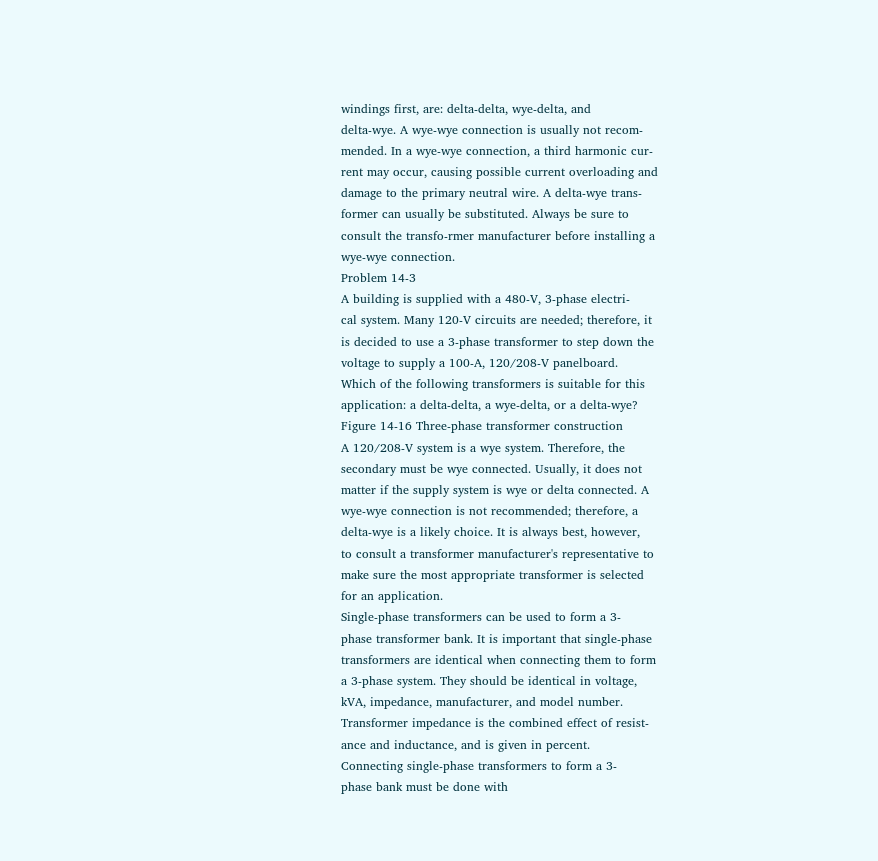windings first, are: delta-delta, wye-delta, and
delta-wye. A wye-wye connection is usually not recom-
mended. In a wye-wye connection, a third harmonic cur-
rent may occur, causing possible current overloading and
damage to the primary neutral wire. A delta-wye trans-
former can usually be substituted. Always be sure to
consult the transfo-rmer manufacturer before installing a
wye-wye connection.
Problem 14-3
A building is supplied with a 480-V, 3-phase electri-
cal system. Many 120-V circuits are needed; therefore, it
is decided to use a 3-phase transformer to step down the
voltage to supply a 100-A, 120/208-V panelboard.
Which of the following transformers is suitable for this
application: a delta-delta, a wye-delta, or a delta-wye?
Figure 14-16 Three-phase transformer construction
A 120/208-V system is a wye system. Therefore, the
secondary must be wye connected. Usually, it does not
matter if the supply system is wye or delta connected. A
wye-wye connection is not recommended; therefore, a
delta-wye is a likely choice. It is always best, however,
to consult a transformer manufacturer's representative to
make sure the most appropriate transformer is selected
for an application.
Single-phase transformers can be used to form a 3-
phase transformer bank. It is important that single-phase
transformers are identical when connecting them to form
a 3-phase system. They should be identical in voltage,
kVA, impedance, manufacturer, and model number.
Transformer impedance is the combined effect of resist-
ance and inductance, and is given in percent.
Connecting single-phase transformers to form a 3-
phase bank must be done with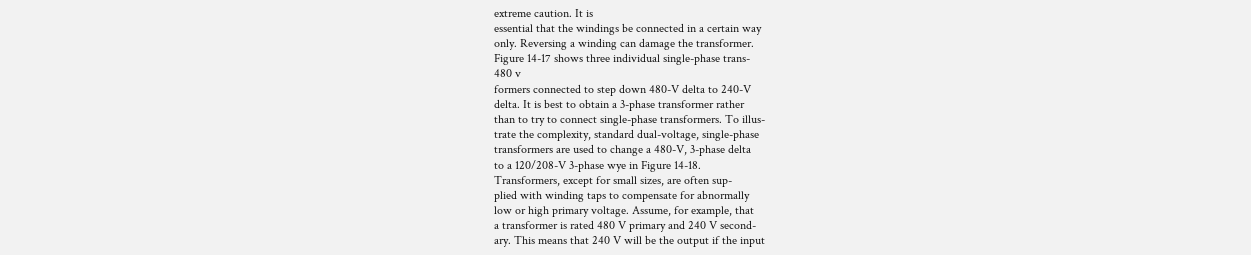extreme caution. It is
essential that the windings be connected in a certain way
only. Reversing a winding can damage the transformer.
Figure 14-17 shows three individual single-phase trans-
480 v
formers connected to step down 480-V delta to 240-V
delta. It is best to obtain a 3-phase transformer rather
than to try to connect single-phase transformers. To illus-
trate the complexity, standard dual-voltage, single-phase
transformers are used to change a 480-V, 3-phase delta
to a 120/208-V 3-phase wye in Figure 14-18.
Transformers, except for small sizes, are often sup-
plied with winding taps to compensate for abnormally
low or high primary voltage. Assume, for example, that
a transformer is rated 480 V primary and 240 V second-
ary. This means that 240 V will be the output if the input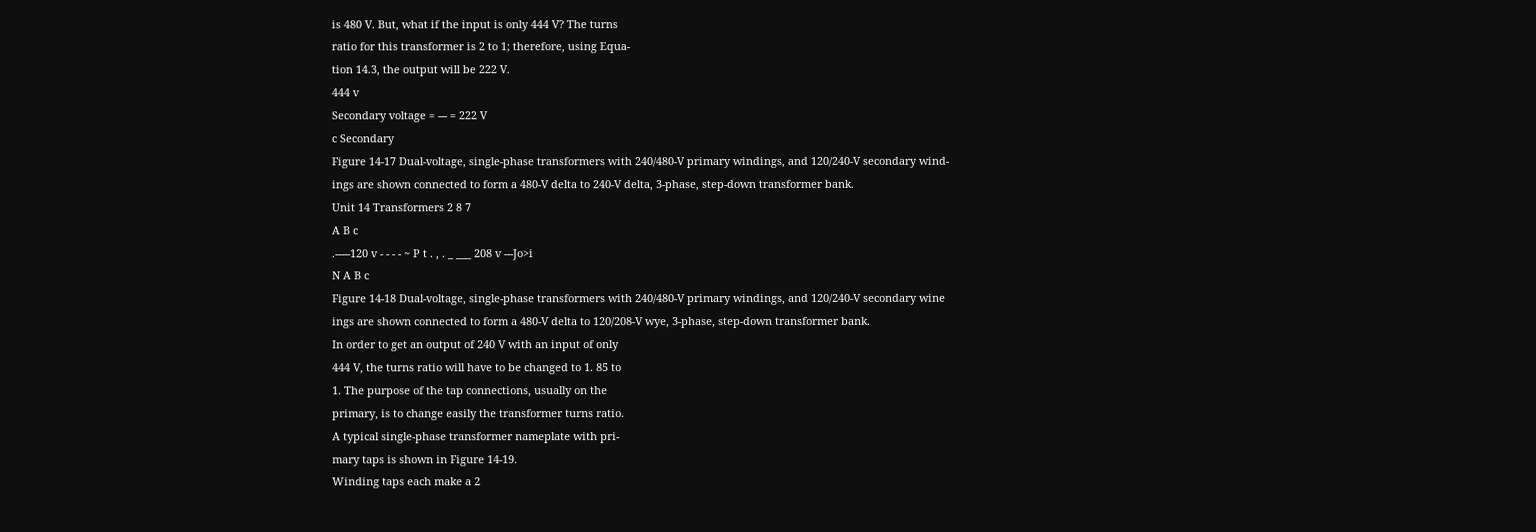is 480 V. But, what if the input is only 444 V? The turns
ratio for this transformer is 2 to 1; therefore, using Equa-
tion 14.3, the output will be 222 V.
444 v
Secondary voltage = --- = 222 V
c Secondary
Figure 14-17 Dual-voltage, single-phase transformers with 240/480-V primary windings, and 120/240-V secondary wind-
ings are shown connected to form a 480-V delta to 240-V delta, 3-phase, step-down transformer bank.
Unit 14 Transformers 2 8 7
A B c
.-----120 v - - - - ~ P t . , . _ ___ 208 v ---Jo>i
N A B c
Figure 14-18 Dual-voltage, single-phase transformers with 240/480-V primary windings, and 120/240-V secondary wine
ings are shown connected to form a 480-V delta to 120/208-V wye, 3-phase, step-down transformer bank.
In order to get an output of 240 V with an input of only
444 V, the turns ratio will have to be changed to 1. 85 to
1. The purpose of the tap connections, usually on the
primary, is to change easily the transformer turns ratio.
A typical single-phase transformer nameplate with pri-
mary taps is shown in Figure 14-19.
Winding taps each make a 2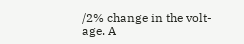/2% change in the volt-
age. A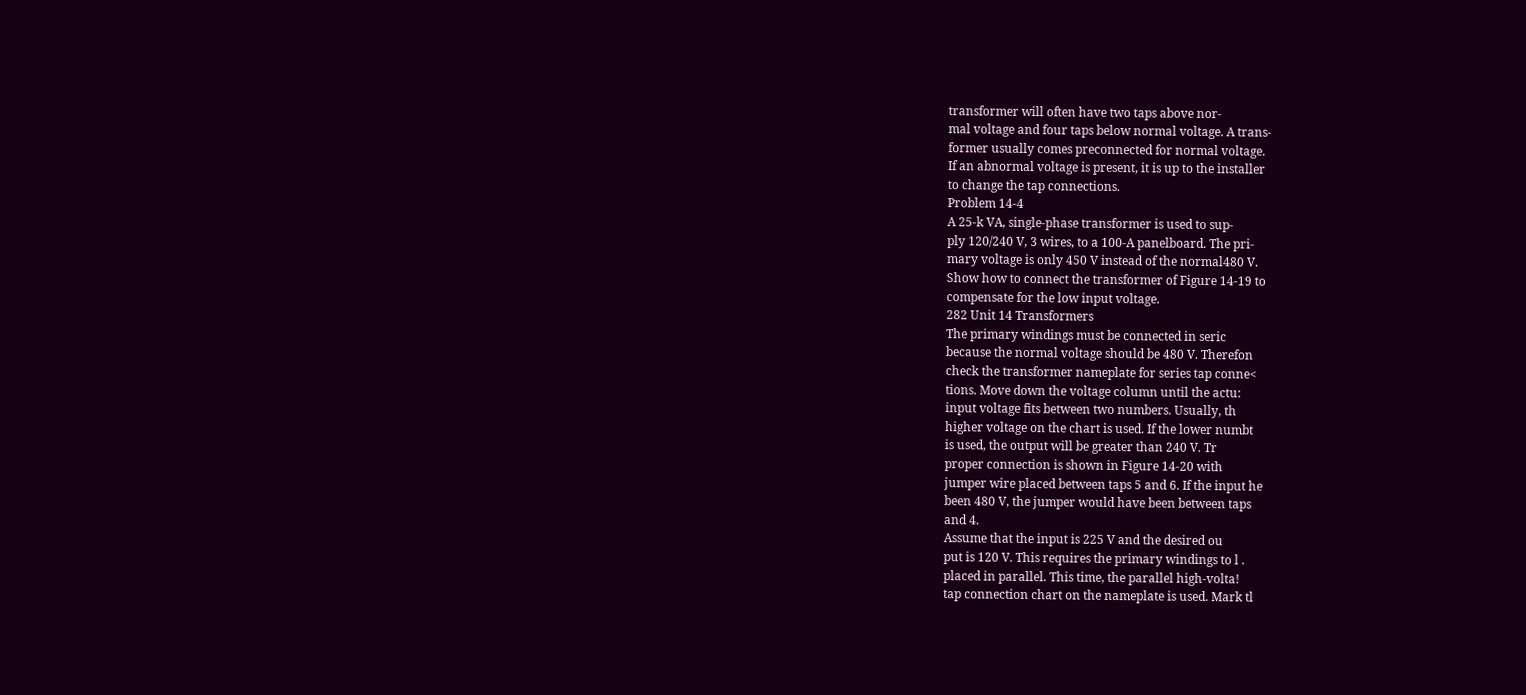transformer will often have two taps above nor-
mal voltage and four taps below normal voltage. A trans-
former usually comes preconnected for normal voltage.
If an abnormal voltage is present, it is up to the installer
to change the tap connections.
Problem 14-4
A 25-k VA, single-phase transformer is used to sup-
ply 120/240 V, 3 wires, to a 100-A panelboard. The pri-
mary voltage is only 450 V instead of the normal480 V.
Show how to connect the transformer of Figure 14-19 to
compensate for the low input voltage.
282 Unit 14 Transformers
The primary windings must be connected in seric
because the normal voltage should be 480 V. Therefon
check the transformer nameplate for series tap conne<
tions. Move down the voltage column until the actu:
input voltage fits between two numbers. Usually, th
higher voltage on the chart is used. If the lower numbt
is used, the output will be greater than 240 V. Tr
proper connection is shown in Figure 14-20 with
jumper wire placed between taps 5 and 6. If the input he
been 480 V, the jumper would have been between taps
and 4.
Assume that the input is 225 V and the desired ou
put is 120 V. This requires the primary windings to l .
placed in parallel. This time, the parallel high-volta!
tap connection chart on the nameplate is used. Mark tl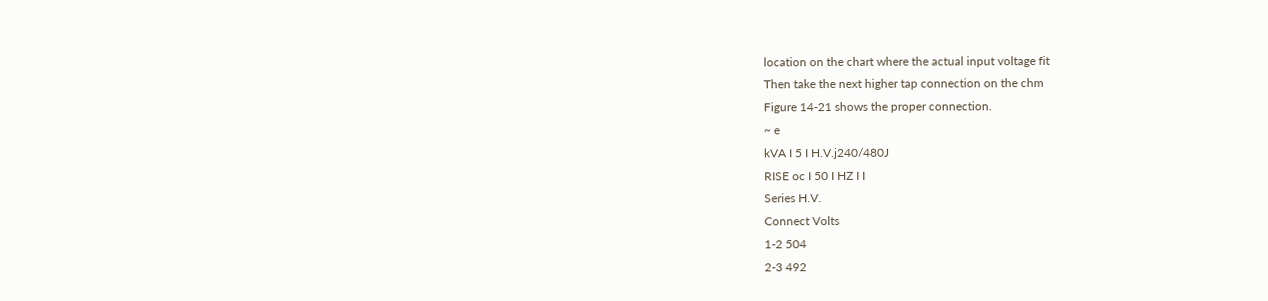location on the chart where the actual input voltage fit
Then take the next higher tap connection on the chm
Figure 14-21 shows the proper connection.
~ e
kVA I 5 I H.V.j240/480J
RISE oc I 50 I HZ I I
Series H.V.
Connect Volts
1-2 504
2-3 492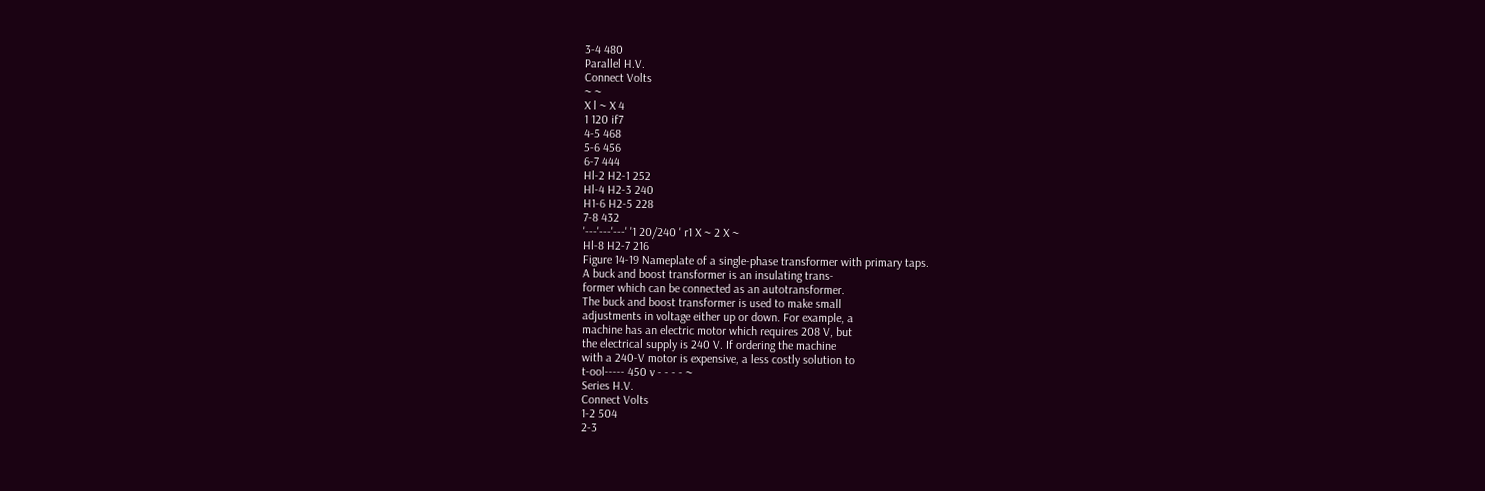3-4 480
Parallel H.V.
Connect Volts
~ ~
X l ~ X 4
1 120 if7
4-5 468
5-6 456
6-7 444
Hl-2 H2-1 252
Hl-4 H2-3 240
H1-6 H2-5 228
7-8 432
'---'---'---' '1 20/240 ' r1 X ~ 2 X ~
Hl-8 H2-7 216
Figure 14-19 Nameplate of a single-phase transformer with primary taps.
A buck and boost transformer is an insulating trans-
former which can be connected as an autotransformer.
The buck and boost transformer is used to make small
adjustments in voltage either up or down. For example, a
machine has an electric motor which requires 208 V, but
the electrical supply is 240 V. If ordering the machine
with a 240-V motor is expensive, a less costly solution to
t-ool----- 450 v - - - - ~
Series H.V.
Connect Volts
1-2 504
2-3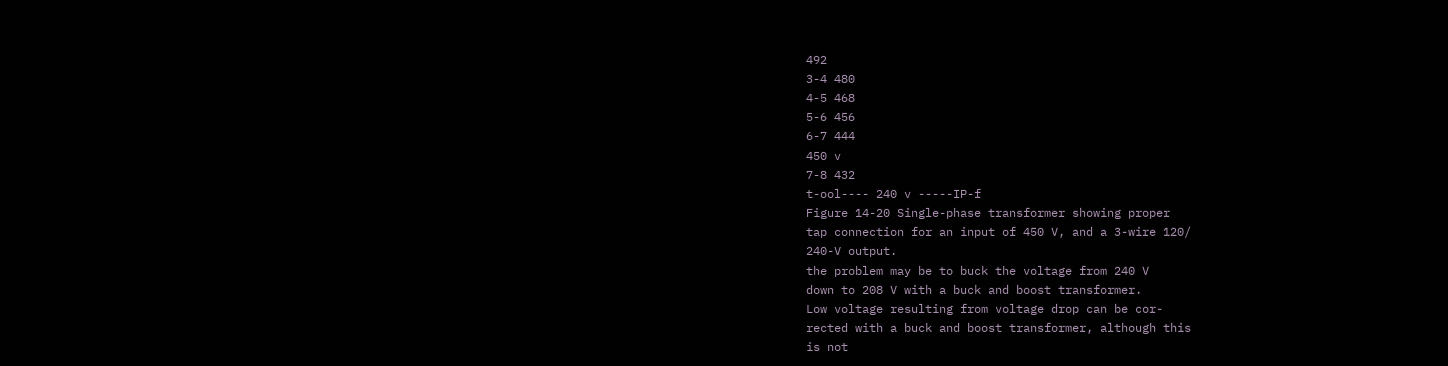492
3-4 480
4-5 468
5-6 456
6-7 444
450 v
7-8 432
t-ool---- 240 v -----IP-f
Figure 14-20 Single-phase transformer showing proper
tap connection for an input of 450 V, and a 3-wire 120/
240-V output.
the problem may be to buck the voltage from 240 V
down to 208 V with a buck and boost transformer.
Low voltage resulting from voltage drop can be cor-
rected with a buck and boost transformer, although this
is not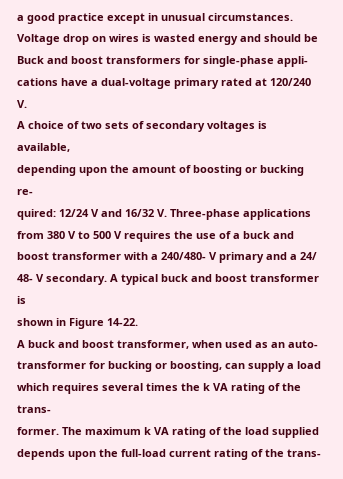a good practice except in unusual circumstances.
Voltage drop on wires is wasted energy and should be
Buck and boost transformers for single-phase appli-
cations have a dual-voltage primary rated at 120/240 V.
A choice of two sets of secondary voltages is available,
depending upon the amount of boosting or bucking re-
quired: 12/24 V and 16/32 V. Three-phase applications
from 380 V to 500 V requires the use of a buck and
boost transformer with a 240/480- V primary and a 24/
48- V secondary. A typical buck and boost transformer is
shown in Figure 14-22.
A buck and boost transformer, when used as an auto-
transformer for bucking or boosting, can supply a load
which requires several times the k VA rating of the trans-
former. The maximum k VA rating of the load supplied
depends upon the full-load current rating of the trans-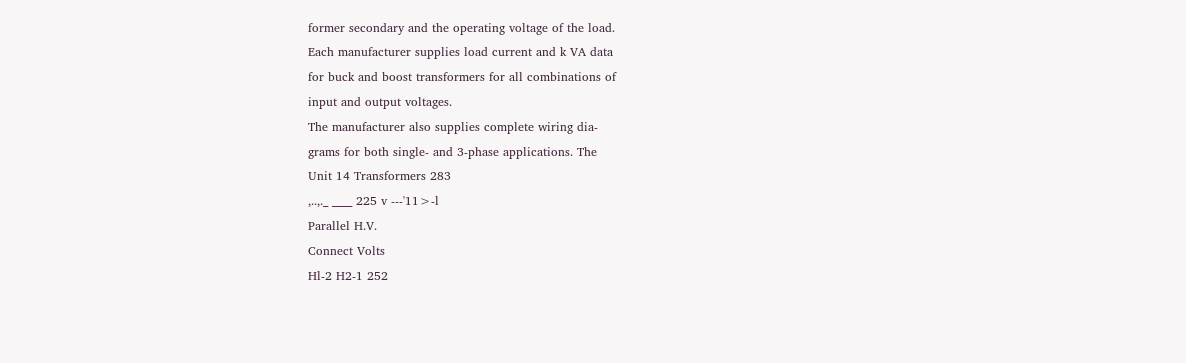former secondary and the operating voltage of the load.
Each manufacturer supplies load current and k VA data
for buck and boost transformers for all combinations of
input and output voltages.
The manufacturer also supplies complete wiring dia-
grams for both single- and 3-phase applications. The
Unit 14 Transformers 283
,..,._ ____ 225 v ---'11>-l
Parallel H.V.
Connect Volts
Hl-2 H2-1 252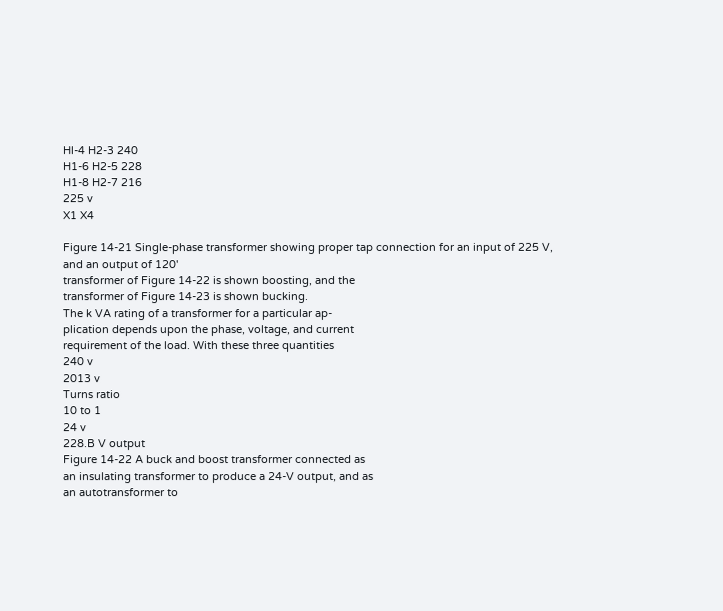Hl-4 H2-3 240
H1-6 H2-5 228
H1-8 H2-7 216
225 v
X1 X4

Figure 14-21 Single-phase transformer showing proper tap connection for an input of 225 V, and an output of 120'
transformer of Figure 14-22 is shown boosting, and the
transformer of Figure 14-23 is shown bucking.
The k VA rating of a transformer for a particular ap-
plication depends upon the phase, voltage, and current
requirement of the load. With these three quantities
240 v
2013 v
Turns ratio
10 to 1
24 v
228.B V output
Figure 14-22 A buck and boost transformer connected as
an insulating transformer to produce a 24-V output, and as
an autotransformer to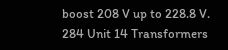boost 208 V up to 228.8 V.
284 Unit 14 Transformers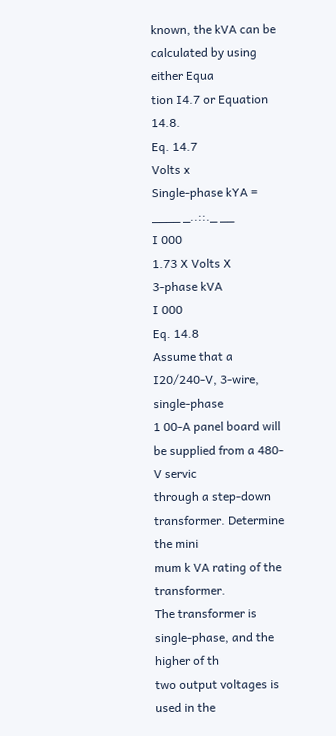known, the kVA can be calculated by using either Equa
tion I4.7 or Equation 14.8.
Eq. 14.7
Volts x
Single-phase kYA = ____ _..::._ __
I 000
1.73 X Volts X
3-phase kVA
I 000
Eq. 14.8
Assume that a I20/240-V, 3-wire, single-phase
1 00-A panel board will be supplied from a 480-V servic
through a step-down transformer. Determine the mini
mum k VA rating of the transformer.
The transformer is single-phase, and the higher of th
two output voltages is used in the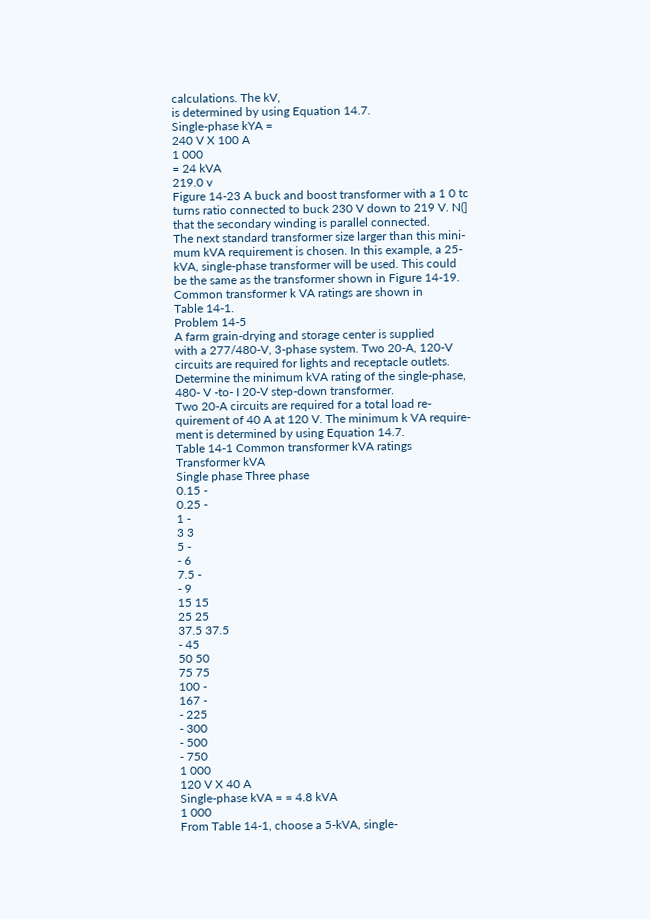calculations. The kV,
is determined by using Equation 14.7.
Single-phase kYA =
240 V X 100 A
1 000
= 24 kVA
219.0 v
Figure 14-23 A buck and boost transformer with a 1 0 tc
turns ratio connected to buck 230 V down to 219 V. N(]
that the secondary winding is parallel connected.
The next standard transformer size larger than this mini-
mum kVA requirement is chosen. In this example, a 25-
kVA, single-phase transformer will be used. This could
be the same as the transformer shown in Figure 14-19.
Common transformer k VA ratings are shown in
Table 14-1.
Problem 14-5
A farm grain-drying and storage center is supplied
with a 277/480-V, 3-phase system. Two 20-A, 120-V
circuits are required for lights and receptacle outlets.
Determine the minimum kVA rating of the single-phase,
480- V -to- I 20-V step-down transformer.
Two 20-A circuits are required for a total load re-
quirement of 40 A at 120 V. The minimum k VA require-
ment is determined by using Equation 14.7.
Table 14-1 Common transformer kVA ratings
Transformer kVA
Single phase Three phase
0.15 -
0.25 -
1 -
3 3
5 -
- 6
7.5 -
- 9
15 15
25 25
37.5 37.5
- 45
50 50
75 75
100 -
167 -
- 225
- 300
- 500
- 750
1 000
120 V X 40 A
Single-phase kVA = = 4.8 kVA
1 000
From Table 14-1, choose a 5-kVA, single-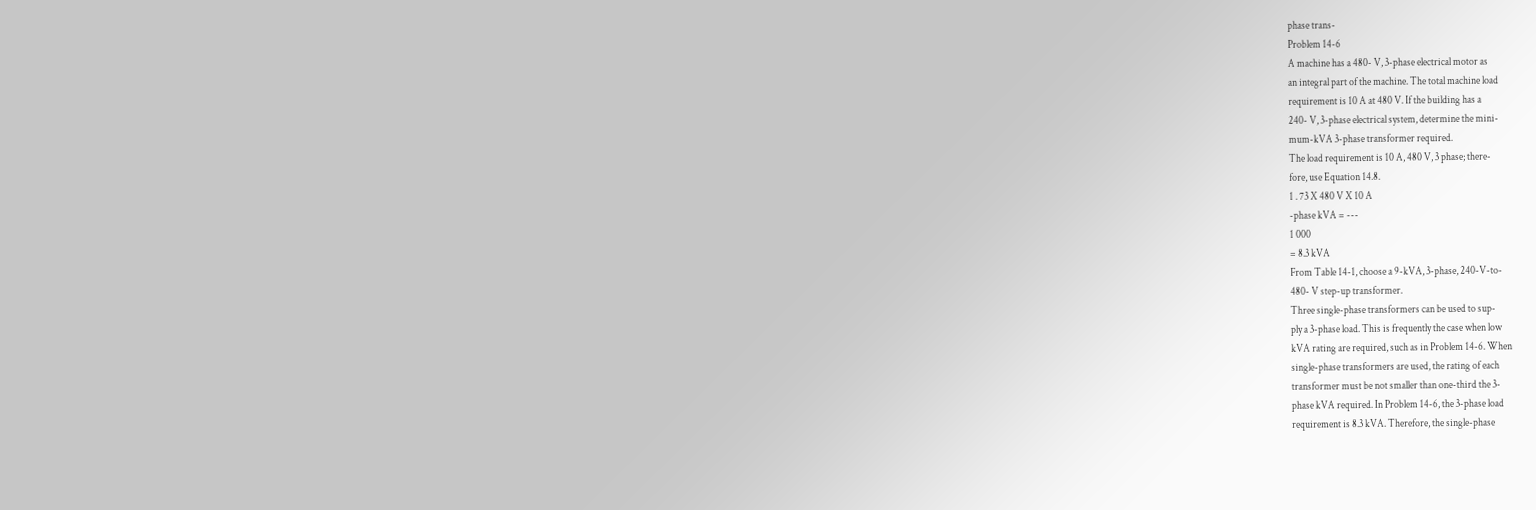phase trans-
Problem 14-6
A machine has a 480- V, 3-phase electrical motor as
an integral part of the machine. The total machine load
requirement is 10 A at 480 V. If the building has a
240- V, 3-phase electrical system, determine the mini-
mum-kVA 3-phase transformer required.
The load requirement is 10 A, 480 V, 3 phase; there-
fore, use Equation 14.8.
1 . 73 X 480 V X 10 A
-phase kVA = ---
1 000
= 8.3 kVA
From Table 14-1, choose a 9-kVA, 3-phase, 240-V-to-
480- V step-up transformer.
Three single-phase transformers can be used to sup-
ply a 3-phase load. This is frequently the case when low
kVA rating are required, such as in Problem 14-6. When
single-phase transformers are used, the rating of each
transformer must be not smaller than one-third the 3-
phase kVA required. In Problem 14-6, the 3-phase load
requirement is 8.3 kVA. Therefore, the single-phase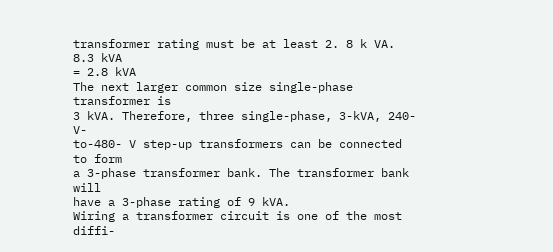transformer rating must be at least 2. 8 k VA.
8.3 kVA
= 2.8 kVA
The next larger common size single-phase transformer is
3 kVA. Therefore, three single-phase, 3-kVA, 240-V-
to-480- V step-up transformers can be connected to form
a 3-phase transformer bank. The transformer bank will
have a 3-phase rating of 9 kVA.
Wiring a transformer circuit is one of the most diffi-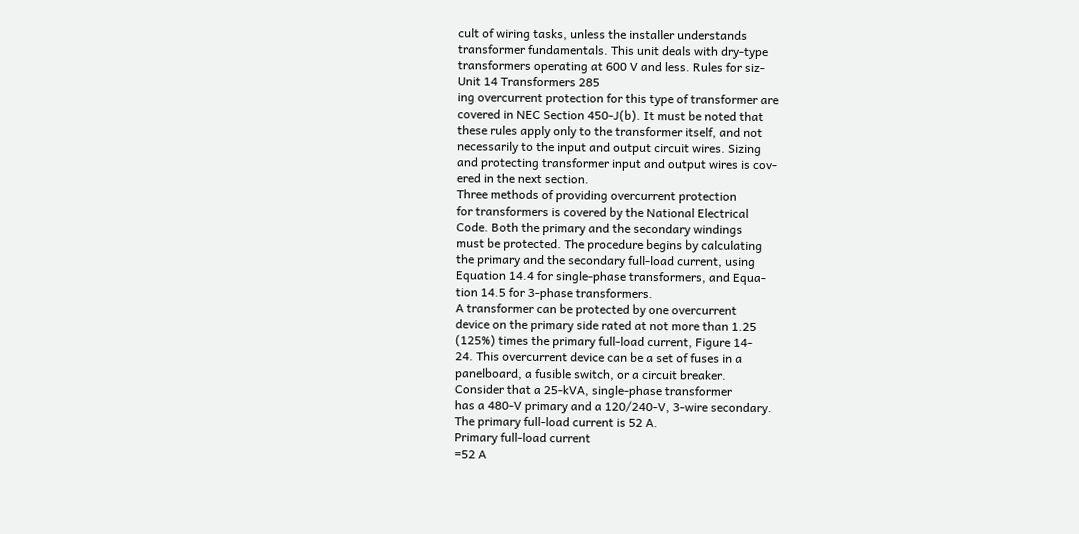cult of wiring tasks, unless the installer understands
transformer fundamentals. This unit deals with dry-type
transformers operating at 600 V and less. Rules for siz-
Unit 14 Transformers 285
ing overcurrent protection for this type of transformer are
covered in NEC Section 450-J(b). It must be noted that
these rules apply only to the transformer itself, and not
necessarily to the input and output circuit wires. Sizing
and protecting transformer input and output wires is cov-
ered in the next section.
Three methods of providing overcurrent protection
for transformers is covered by the National Electrical
Code. Both the primary and the secondary windings
must be protected. The procedure begins by calculating
the primary and the secondary full-load current, using
Equation 14.4 for single-phase transformers, and Equa-
tion 14.5 for 3-phase transformers.
A transformer can be protected by one overcurrent
device on the primary side rated at not more than 1.25
(125%) times the primary full-load current, Figure 14-
24. This overcurrent device can be a set of fuses in a
panelboard, a fusible switch, or a circuit breaker.
Consider that a 25-kVA, single-phase transformer
has a 480-V primary and a 120/240-V, 3-wire secondary.
The primary full-load current is 52 A.
Primary full-load current
=52 A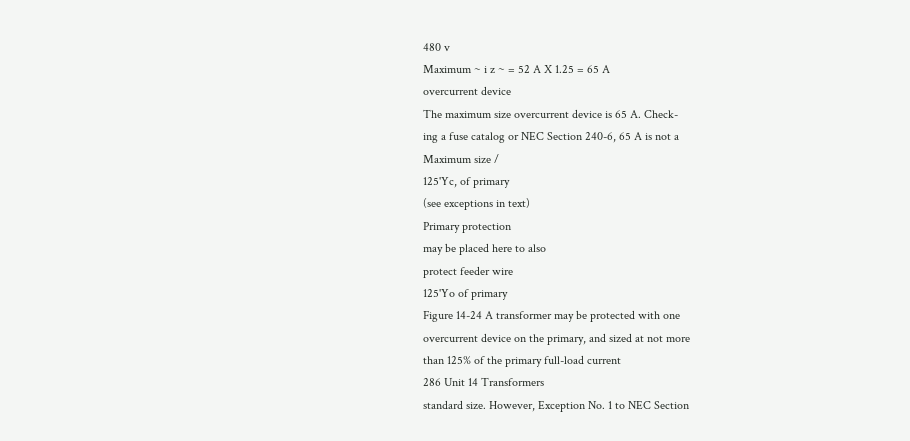480 v
Maximum ~ i z ~ = 52 A X 1.25 = 65 A
overcurrent device
The maximum size overcurrent device is 65 A. Check-
ing a fuse catalog or NEC Section 240-6, 65 A is not a
Maximum size /
125'Yc, of primary
(see exceptions in text)
Primary protection
may be placed here to also
protect feeder wire
125'Yo of primary
Figure 14-24 A transformer may be protected with one
overcurrent device on the primary, and sized at not more
than 125% of the primary full-load current
286 Unit 14 Transformers
standard size. However, Exception No. 1 to NEC Section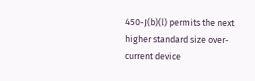450-J(b)(l) permits the next higher standard size over-
current device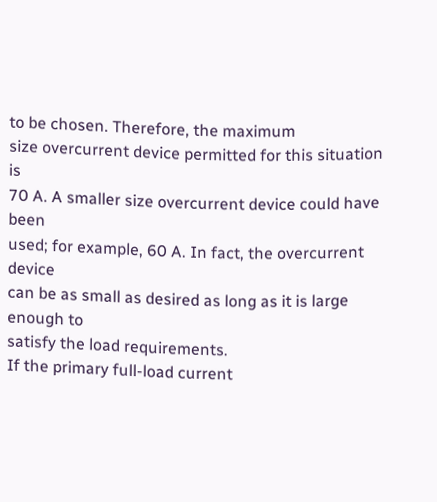to be chosen. Therefore, the maximum
size overcurrent device permitted for this situation is
70 A. A smaller size overcurrent device could have been
used; for example, 60 A. In fact, the overcurrent device
can be as small as desired as long as it is large enough to
satisfy the load requirements.
If the primary full-load current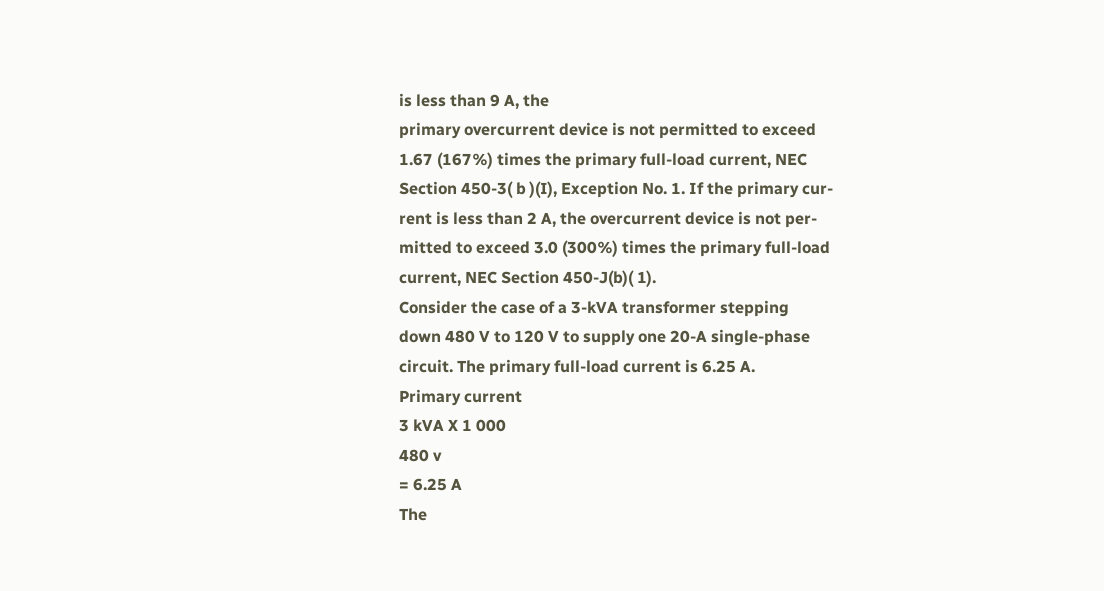is less than 9 A, the
primary overcurrent device is not permitted to exceed
1.67 (167%) times the primary full-load current, NEC
Section 450-3( b )(I), Exception No. 1. If the primary cur-
rent is less than 2 A, the overcurrent device is not per-
mitted to exceed 3.0 (300%) times the primary full-load
current, NEC Section 450-J(b)( 1).
Consider the case of a 3-kVA transformer stepping
down 480 V to 120 V to supply one 20-A single-phase
circuit. The primary full-load current is 6.25 A.
Primary current
3 kVA X 1 000
480 v
= 6.25 A
The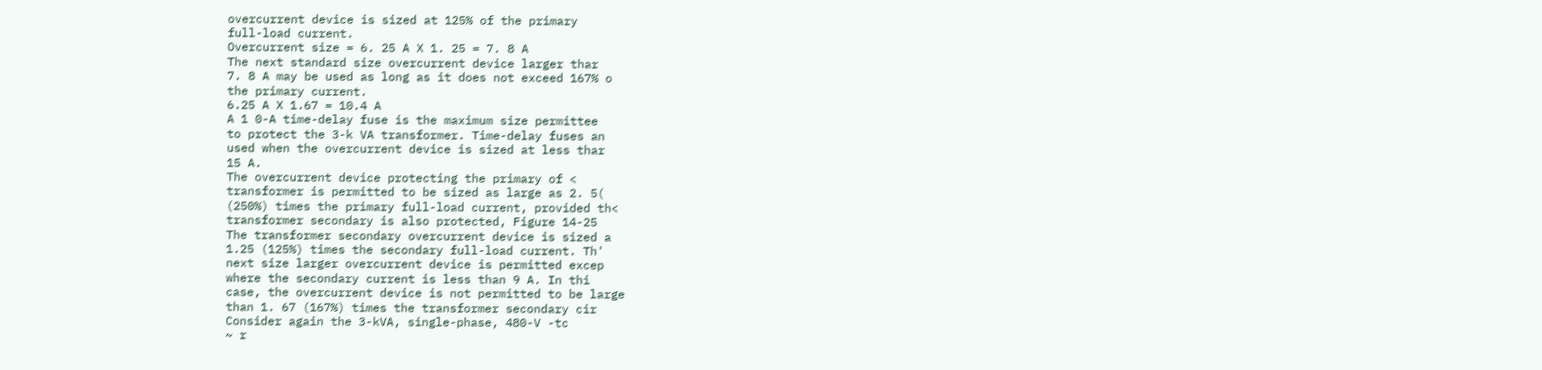overcurrent device is sized at 125% of the primary
full-load current.
Overcurrent size = 6. 25 A X 1. 25 = 7. 8 A
The next standard size overcurrent device larger thar
7. 8 A may be used as long as it does not exceed 167% o
the primary current.
6.25 A X 1.67 = 10.4 A
A 1 0-A time-delay fuse is the maximum size permittee
to protect the 3-k VA transformer. Time-delay fuses an
used when the overcurrent device is sized at less thar
15 A.
The overcurrent device protecting the primary of <
transformer is permitted to be sized as large as 2. 5(
(250%) times the primary full-load current, provided th<
transformer secondary is also protected, Figure 14-25
The transformer secondary overcurrent device is sized a
1.25 (125%) times the secondary full-load current. Th'
next size larger overcurrent device is permitted excep
where the secondary current is less than 9 A. In thi
case, the overcurrent device is not permitted to be large
than 1. 67 (167%) times the transformer secondary cir
Consider again the 3-kVA, single-phase, 480-V -tc
~ r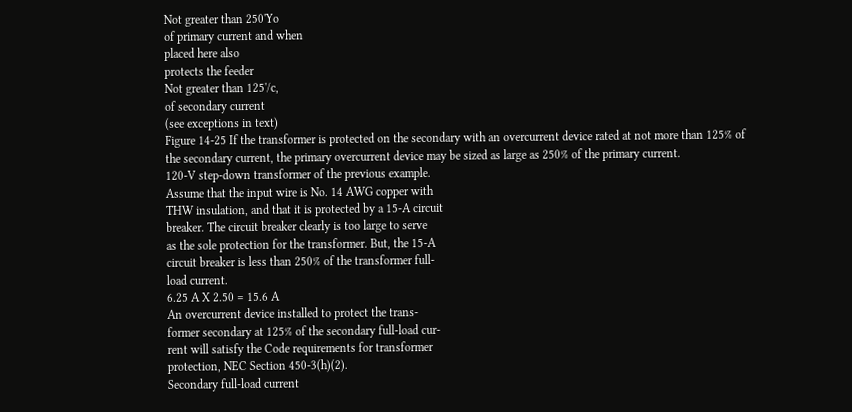Not greater than 250'Yo
of primary current and when
placed here also
protects the feeder
Not greater than 125'/c,
of secondary current
(see exceptions in text)
Figure 14-25 If the transformer is protected on the secondary with an overcurrent device rated at not more than 125% of
the secondary current, the primary overcurrent device may be sized as large as 250% of the primary current.
120-V step-down transformer of the previous example.
Assume that the input wire is No. 14 AWG copper with
THW insulation, and that it is protected by a 15-A circuit
breaker. The circuit breaker clearly is too large to serve
as the sole protection for the transformer. But, the 15-A
circuit breaker is less than 250% of the transformer full-
load current.
6.25 A X 2.50 = 15.6 A
An overcurrent device installed to protect the trans-
former secondary at 125% of the secondary full-load cur-
rent will satisfy the Code requirements for transformer
protection, NEC Section 450-3(h)(2).
Secondary full-load current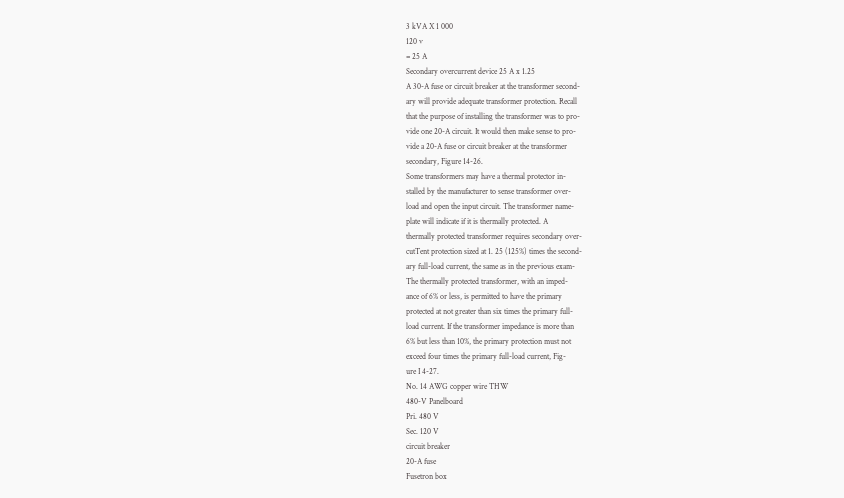3 kVA X 1 000
120 v
= 25 A
Secondary overcurrent device 25 A x 1.25
A 30-A fuse or circuit breaker at the transformer second-
ary will provide adequate transformer protection. Recall
that the purpose of installing the transformer was to pro-
vide one 20-A circuit. It would then make sense to pro-
vide a 20-A fuse or circuit breaker at the transformer
secondary, Figure 14-26.
Some transformers may have a thermal protector in-
stalled by the manufacturer to sense transformer over-
load and open the input circuit. The transformer name-
plate will indicate if it is thermally protected. A
thermally protected transformer requires secondary over-
cutTent protection sized at 1. 25 (125%) times the second-
ary full-load current, the same as in the previous exam-
The thermally protected transformer, with an imped-
ance of 6% or less, is permitted to have the primary
protected at not greater than six times the primary full-
load current. If the transformer impedance is more than
6% but less than 10%, the primary protection must not
exceed four times the primary full-load current, Fig-
ure I 4-27.
No. 14 AWG copper wire THW
480-V Panelboard
Pri. 480 V
Sec. 120 V
circuit breaker
20-A fuse
Fusetron box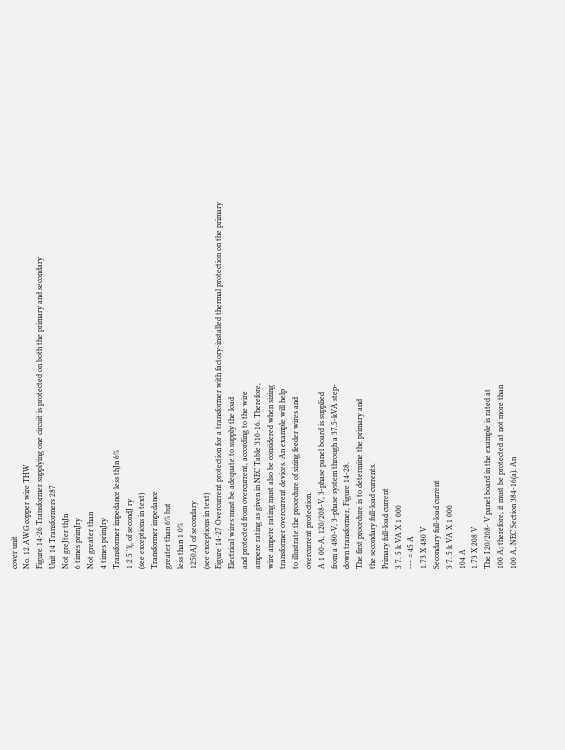cover unit
No. 12 AWG copper wire THW
Figure 14-26 Transformer supplying one circuit is protected on both the primary and secondary
Unit 14 Transformers 287
Not greJter thJn
6 times primJry
Not greater than
4 times primJry
Transformer impedance less thJn 6%
1 2 5 '!(, of secondJ ry
(see exceptions in text)
Transformer impedance
greater than 6% but
less than 1 0%
1250AJ of secondary
(see exceptions in text)
Figure 14-27 Overcurrent protection for a transformer with factory-installed thermal protection on the primary
Electrical wires must be adequate to supply the load
and protected from overcurrent, according to the wire
ampere rating as given in NEC Table 310-16. Therefore,
wire ampere rating must also be considered when sizing
transformer overcurrent devices. An example will help
to illustrate the procedure of sizing feeder wires and
overcurrent protection.
A 1 00-A, 120/208-V, 3-phase panel board is supplied
from a 480-V, 3-phase system through a 37.5-kVA step-
down transformer, Figure 14-28.
The first procedure is to determine the primary and
the secondary full-load currents.
Primary full-load current
3 7. 5 k VA X 1 000
--- = 45 A
1.73 X 480 V
Secondary full-load current
3 7. 5 k VA X 1 000
104 A
1.73 X 208 V
The I 20/208- V panel board in the example is rated at
100 A; therefore, it must be protected at not more than
100 A, NEC Section 384-16(a). An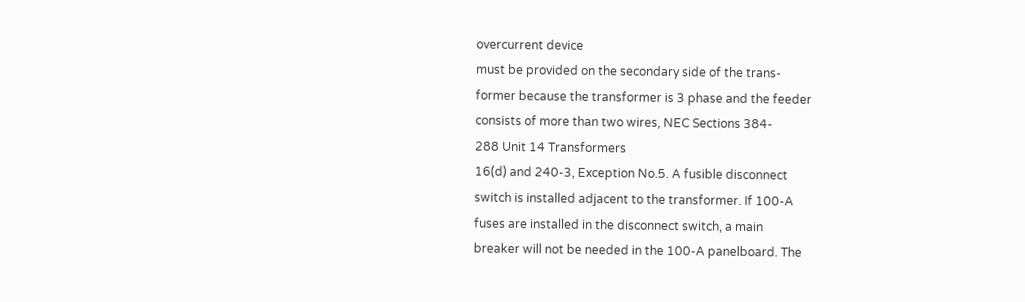overcurrent device
must be provided on the secondary side of the trans-
former because the transformer is 3 phase and the feeder
consists of more than two wires, NEC Sections 384-
288 Unit 14 Transformers
16(d) and 240-3, Exception No.5. A fusible disconnect
switch is installed adjacent to the transformer. If 100-A
fuses are installed in the disconnect switch, a main
breaker will not be needed in the 100-A panelboard. The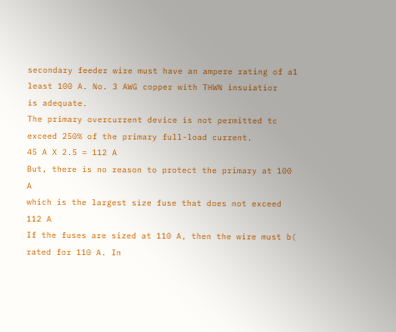secondary feeder wire must have an ampere rating of a1
least 100 A. No. 3 AWG copper with THWN insuiatior
is adequate.
The primary overcurrent device is not permitted tc
exceed 250% of the primary full-load current.
45 A X 2.5 = 112 A
But, there is no reason to protect the primary at 100 A
which is the largest size fuse that does not exceed 112 A
If the fuses are sized at 110 A, then the wire must b(
rated for 110 A. In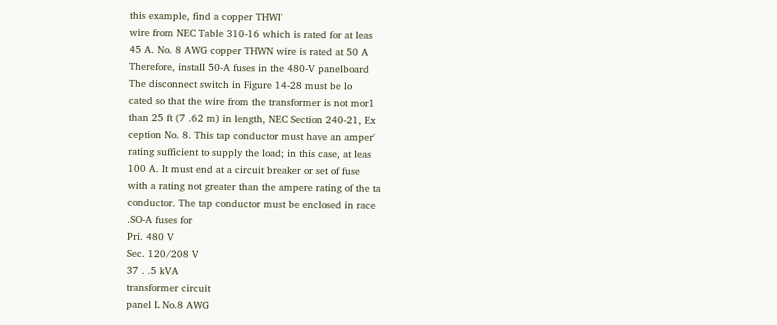this example, find a copper THWl'
wire from NEC Table 310-16 which is rated for at leas
45 A. No. 8 AWG copper THWN wire is rated at 50 A
Therefore, install 50-A fuses in the 480-V panelboard
The disconnect switch in Figure 14-28 must be lo
cated so that the wire from the transformer is not mor1
than 25 ft (7 .62 m) in length, NEC Section 240-21, Ex
ception No. 8. This tap conductor must have an amper'
rating sufficient to supply the load; in this case, at leas
100 A. It must end at a circuit breaker or set of fuse
with a rating not greater than the ampere rating of the ta
conductor. The tap conductor must be enclosed in race
.SO-A fuses for
Pri. 480 V
Sec. 120/208 V
37 . .5 kVA
transformer circuit
panel L No.8 AWG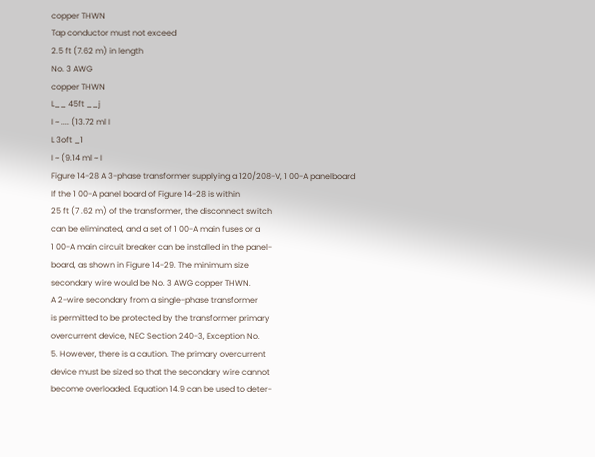copper THWN
Tap conductor must not exceed
2.5 ft (7.62 m) in length
No. 3 AWG
copper THWN
L__ 45ft __j
I ~ .... (13.72 ml I
L 3oft _1
I ~ (9.14 ml ~ I
Figure 14-28 A 3-phase transformer supplying a 120/208-V, 1 00-A panelboard
If the 1 00-A panel board of Figure 14-28 is within
25 ft (7 .62 m) of the transformer, the disconnect switch
can be eliminated, and a set of 1 00-A main fuses or a
1 00-A main circuit breaker can be installed in the panel-
board, as shown in Figure 14-29. The minimum size
secondary wire would be No. 3 AWG copper THWN.
A 2-wire secondary from a single-phase transformer
is permitted to be protected by the transformer primary
overcurrent device, NEC Section 240-3, Exception No.
5. However, there is a caution. The primary overcurrent
device must be sized so that the secondary wire cannot
become overloaded. Equation 14.9 can be used to deter-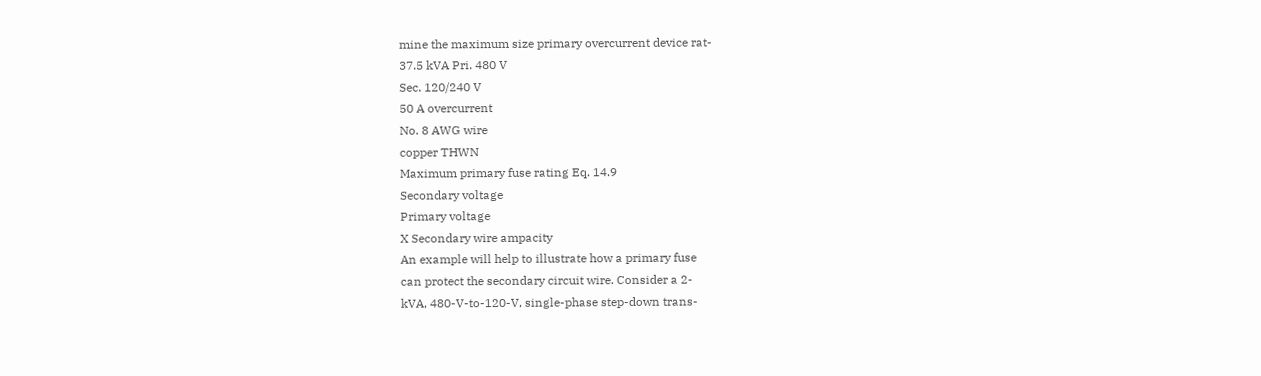mine the maximum size primary overcurrent device rat-
37.5 kVA Pri. 480 V
Sec. 120/240 V
50 A overcurrent
No. 8 AWG wire
copper THWN
Maximum primary fuse rating Eq. 14.9
Secondary voltage
Primary voltage
X Secondary wire ampacity
An example will help to illustrate how a primary fuse
can protect the secondary circuit wire. Consider a 2-
kVA, 480-V-to-120-V, single-phase step-down trans-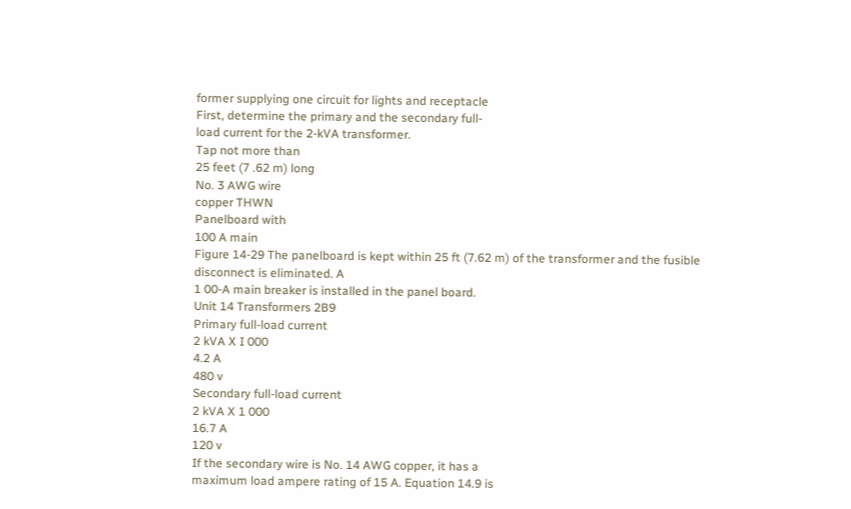former supplying one circuit for lights and receptacle
First, determine the primary and the secondary full-
load current for the 2-kVA transformer.
Tap not more than
25 feet (7 .62 m) long
No. 3 AWG wire
copper THWN
Panelboard with
100 A main
Figure 14-29 The panelboard is kept within 25 ft (7.62 m) of the transformer and the fusible disconnect is eliminated. A
1 00-A main breaker is installed in the panel board.
Unit 14 Transformers 2B9
Primary full-load current
2 kVA X I 000
4.2 A
480 v
Secondary full-load current
2 kVA X 1 000
16.7 A
120 v
If the secondary wire is No. 14 AWG copper, it has a
maximum load ampere rating of 15 A. Equation 14.9 is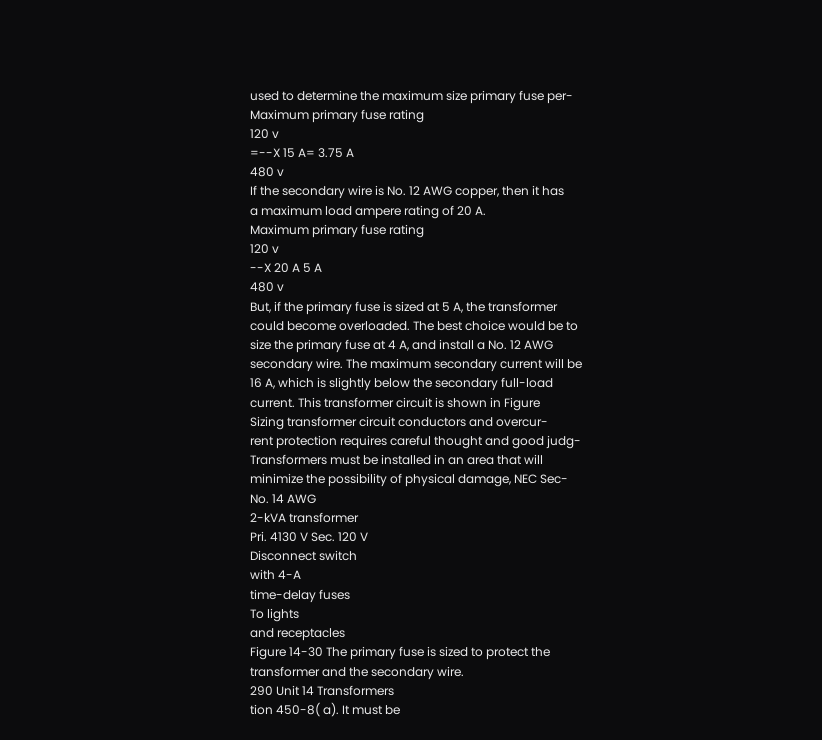used to determine the maximum size primary fuse per-
Maximum primary fuse rating
120 v
=--X 15 A= 3.75 A
480 v
If the secondary wire is No. 12 AWG copper, then it has
a maximum load ampere rating of 20 A.
Maximum primary fuse rating
120 v
--X 20 A 5 A
480 v
But, if the primary fuse is sized at 5 A, the transformer
could become overloaded. The best choice would be to
size the primary fuse at 4 A, and install a No. 12 AWG
secondary wire. The maximum secondary current will be
16 A, which is slightly below the secondary full-load
current. This transformer circuit is shown in Figure
Sizing transformer circuit conductors and overcur-
rent protection requires careful thought and good judg-
Transformers must be installed in an area that will
minimize the possibility of physical damage, NEC Sec-
No. 14 AWG
2-kVA transformer
Pri. 4130 V Sec. 120 V
Disconnect switch
with 4-A
time-delay fuses
To lights
and receptacles
Figure 14-30 The primary fuse is sized to protect the
transformer and the secondary wire.
290 Unit 14 Transformers
tion 450-8( a). It must be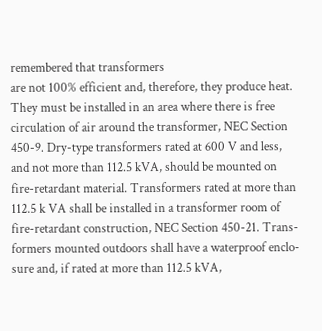remembered that transformers
are not 100% efficient and, therefore, they produce heat.
They must be installed in an area where there is free
circulation of air around the transformer, NEC Section
450-9. Dry-type transformers rated at 600 V and less,
and not more than 112.5 kVA, should be mounted on
fire-retardant material. Transformers rated at more than
112.5 k VA shall be installed in a transformer room of
fire-retardant construction, NEC Section 450-21. Trans-
formers mounted outdoors shall have a waterproof enclo-
sure and, if rated at more than 112.5 kVA,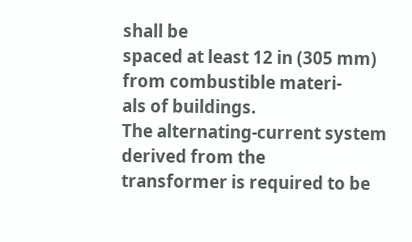shall be
spaced at least 12 in (305 mm) from combustible materi-
als of buildings.
The alternating-current system derived from the
transformer is required to be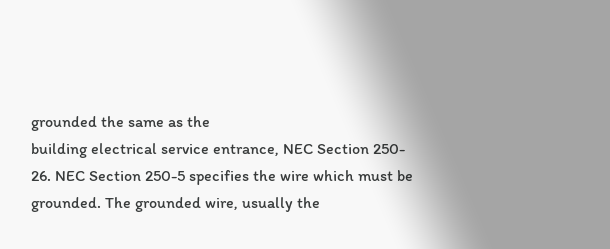grounded the same as the
building electrical service entrance, NEC Section 250-
26. NEC Section 250-5 specifies the wire which must be
grounded. The grounded wire, usually the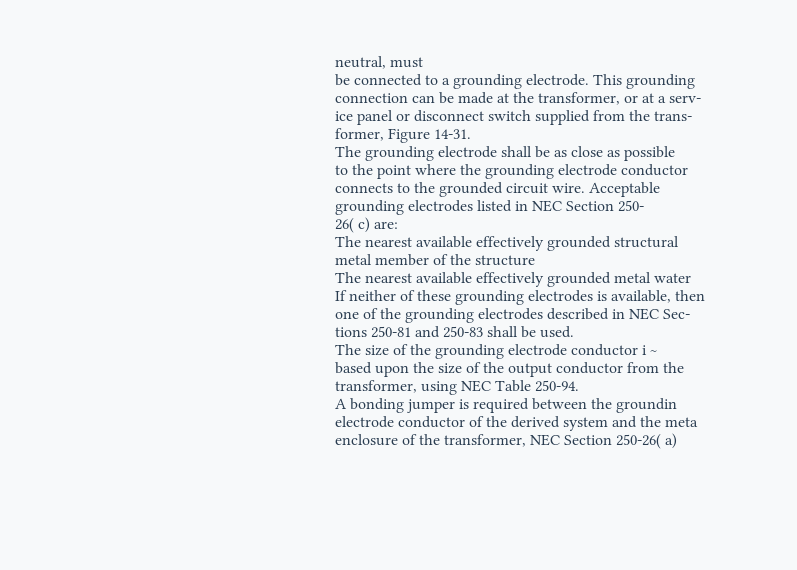neutral, must
be connected to a grounding electrode. This grounding
connection can be made at the transformer, or at a serv-
ice panel or disconnect switch supplied from the trans-
former, Figure 14-31.
The grounding electrode shall be as close as possible
to the point where the grounding electrode conductor
connects to the grounded circuit wire. Acceptable
grounding electrodes listed in NEC Section 250-
26( c) are:
The nearest available effectively grounded structural
metal member of the structure
The nearest available effectively grounded metal water
If neither of these grounding electrodes is available, then
one of the grounding electrodes described in NEC Sec-
tions 250-81 and 250-83 shall be used.
The size of the grounding electrode conductor i ~
based upon the size of the output conductor from the
transformer, using NEC Table 250-94.
A bonding jumper is required between the groundin
electrode conductor of the derived system and the meta
enclosure of the transformer, NEC Section 250-26( a)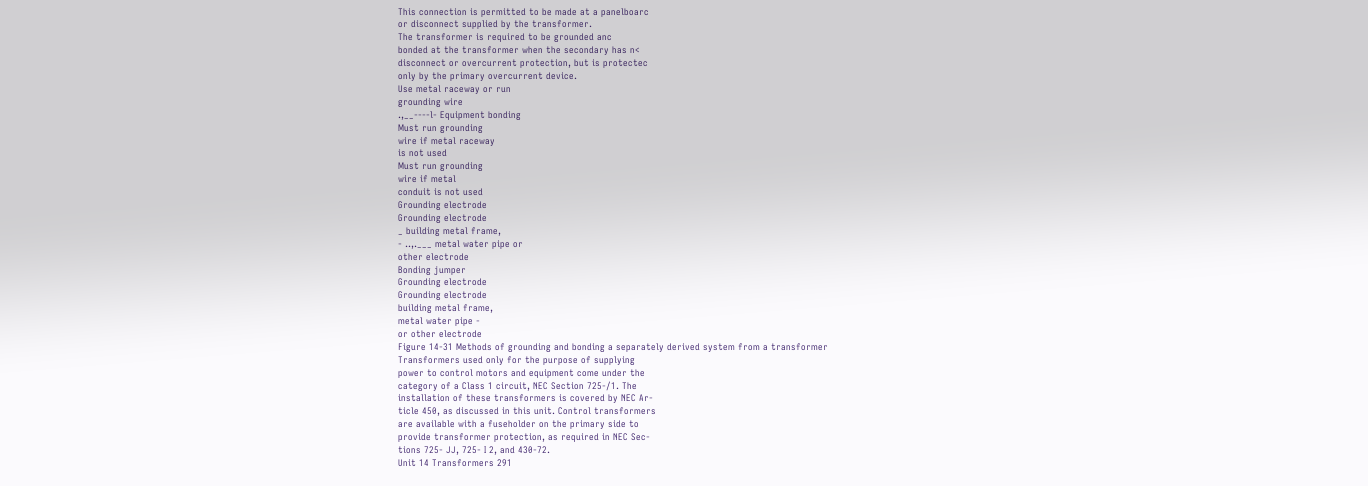This connection is permitted to be made at a panelboarc
or disconnect supplied by the transformer.
The transformer is required to be grounded anc
bonded at the transformer when the secondary has n<
disconnect or overcurrent protection, but is protectec
only by the primary overcurrent device.
Use metal raceway or run
grounding wire
.,__----l- Equipment bonding
Must run grounding
wire if metal raceway
is not used
Must run grounding
wire if metal
conduit is not used
Grounding electrode
Grounding electrode
_ building metal frame,
- ..,.___ metal water pipe or
other electrode
Bonding jumper
Grounding electrode
Grounding electrode
building metal frame,
metal water pipe -
or other electrode
Figure 14-31 Methods of grounding and bonding a separately derived system from a transformer
Transformers used only for the purpose of supplying
power to control motors and equipment come under the
category of a Class 1 circuit, NEC Section 725-/1. The
installation of these transformers is covered by NEC Ar-
ticle 450, as discussed in this unit. Control transformers
are available with a fuseholder on the primary side to
provide transformer protection, as required in NEC Sec-
tions 725- JJ, 725- I 2, and 430-72.
Unit 14 Transformers 291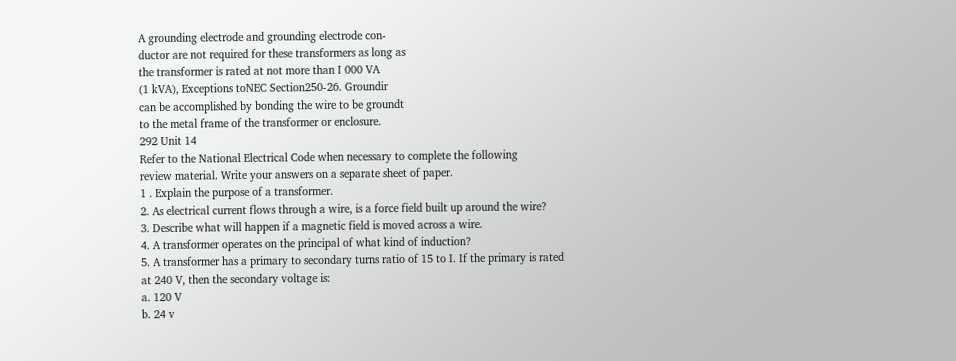A grounding electrode and grounding electrode con-
ductor are not required for these transformers as long as
the transformer is rated at not more than I 000 VA
(1 kVA), Exceptions toNEC Section250-26. Groundir
can be accomplished by bonding the wire to be groundt
to the metal frame of the transformer or enclosure.
292 Unit 14
Refer to the National Electrical Code when necessary to complete the following
review material. Write your answers on a separate sheet of paper.
1 . Explain the purpose of a transformer.
2. As electrical current flows through a wire, is a force field built up around the wire?
3. Describe what will happen if a magnetic field is moved across a wire.
4. A transformer operates on the principal of what kind of induction?
5. A transformer has a primary to secondary turns ratio of 15 to I. If the primary is rated
at 240 V, then the secondary voltage is:
a. 120 V
b. 24 v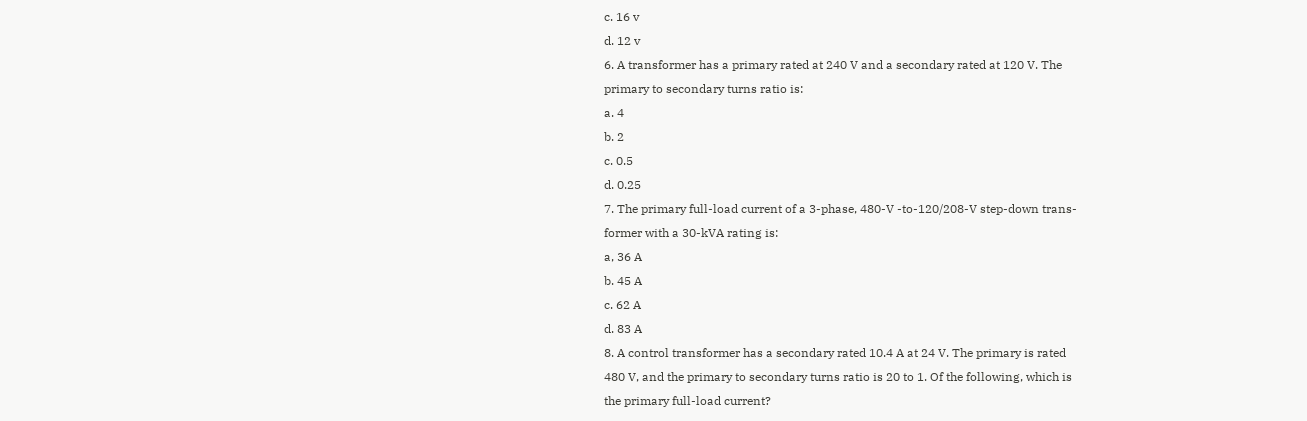c. 16 v
d. 12 v
6. A transformer has a primary rated at 240 V and a secondary rated at 120 V. The
primary to secondary turns ratio is:
a. 4
b. 2
c. 0.5
d. 0.25
7. The primary full-load current of a 3-phase, 480-V -to-120/208-V step-down trans-
former with a 30-kVA rating is:
a, 36 A
b. 45 A
c. 62 A
d. 83 A
8. A control transformer has a secondary rated 10.4 A at 24 V. The primary is rated
480 V, and the primary to secondary turns ratio is 20 to 1. Of the following, which is
the primary full-load current?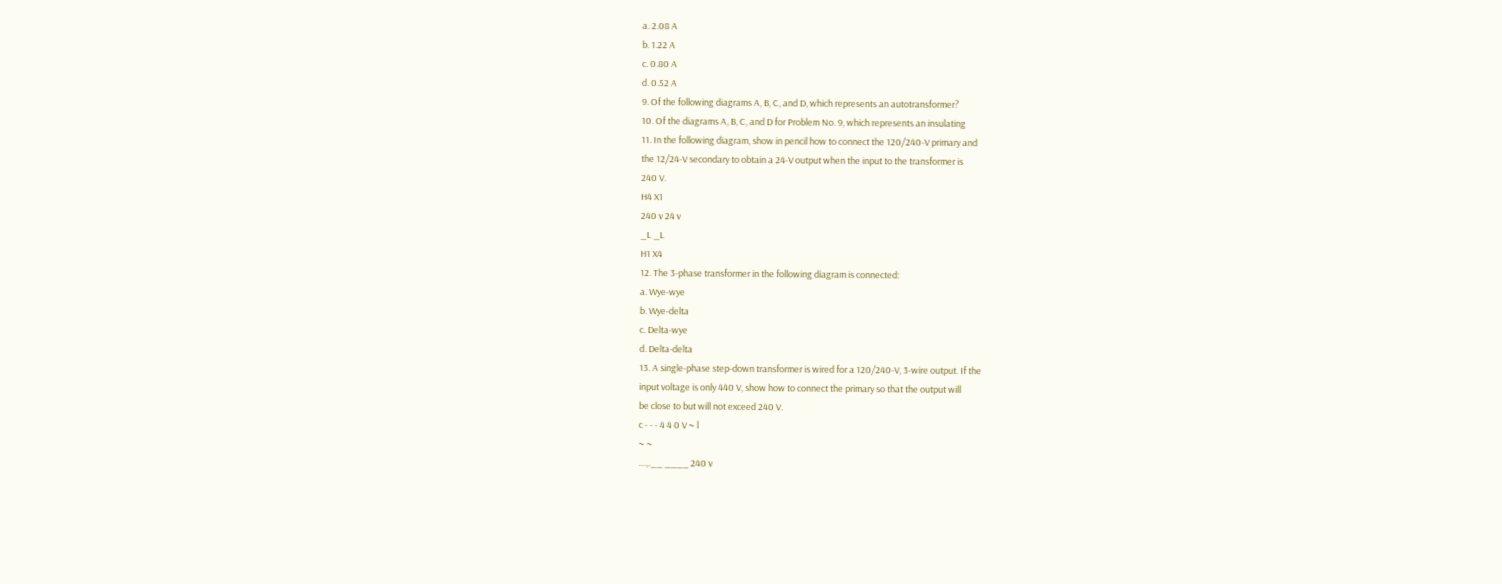a. 2.08 A
b. 1.22 A
c. 0.80 A
d. 0.52 A
9. Of the following diagrams A, B, C, and D, which represents an autotransformer?
10. Of the diagrams A, B, C, and D for Problem No. 9, which represents an insulating
11. In the following diagram, show in pencil how to connect the 120/240-V primary and
the 12/24-V secondary to obtain a 24-V output when the input to the transformer is
240 V.
H4 X1
240 v 24 v
_L _L
H1 X4
12. The 3-phase transformer in the following diagram is connected:
a. Wye-wye
b. Wye-delta
c. Delta-wye
d. Delta-delta
13. A single-phase step-down transformer is wired for a 120/240-V, 3-wire output. If the
input voltage is only 440 V, show how to connect the primary so that the output will
be close to but will not exceed 240 V.
c - - - 4 4 0 V ~ l
~ ~
....,.__ ____ 240 v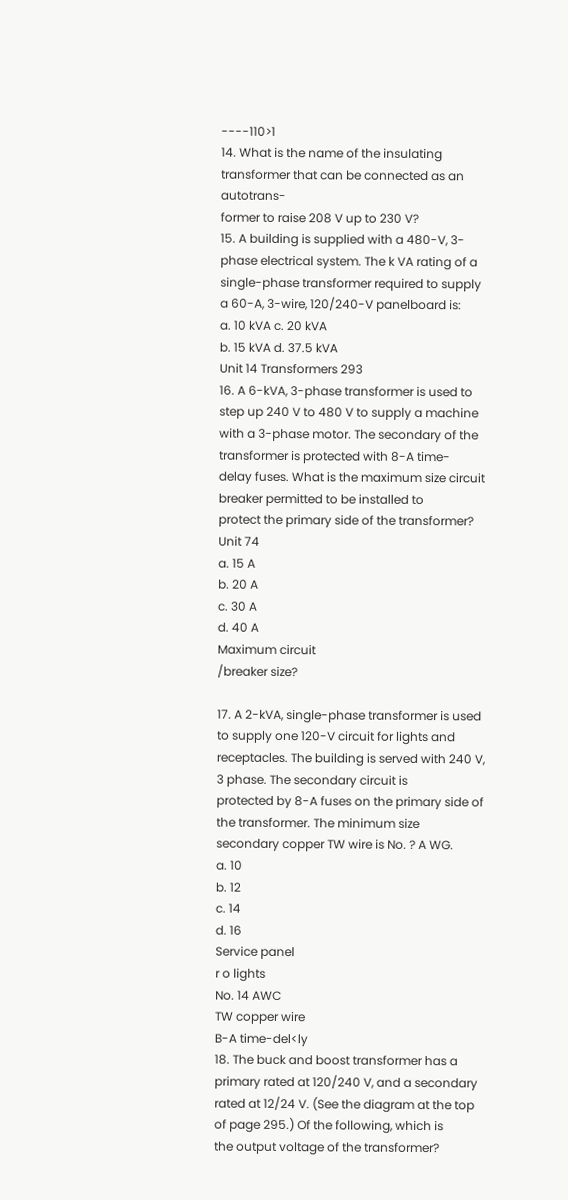----110>1
14. What is the name of the insulating transformer that can be connected as an autotrans-
former to raise 208 V up to 230 V?
15. A building is supplied with a 480-V, 3-phase electrical system. The k VA rating of a
single-phase transformer required to supply a 60-A, 3-wire, 120/240-V panelboard is:
a. 10 kVA c. 20 kVA
b. 15 kVA d. 37.5 kVA
Unit 14 Transformers 293
16. A 6-kVA, 3-phase transformer is used to step up 240 V to 480 V to supply a machine
with a 3-phase motor. The secondary of the transformer is protected with 8-A time-
delay fuses. What is the maximum size circuit breaker permitted to be installed to
protect the primary side of the transformer?
Unit 74
a. 15 A
b. 20 A
c. 30 A
d. 40 A
Maximum circuit
/breaker size?

17. A 2-kVA, single-phase transformer is used to supply one 120-V circuit for lights and
receptacles. The building is served with 240 V, 3 phase. The secondary circuit is
protected by 8-A fuses on the primary side of the transformer. The minimum size
secondary copper TW wire is No. ? A WG.
a. 10
b. 12
c. 14
d. 16
Service panel
r o lights
No. 14 AWC
TW copper wire
B-A time-del<ly
18. The buck and boost transformer has a primary rated at 120/240 V, and a secondary
rated at 12/24 V. (See the diagram at the top of page 295.) Of the following, which is
the output voltage of the transformer?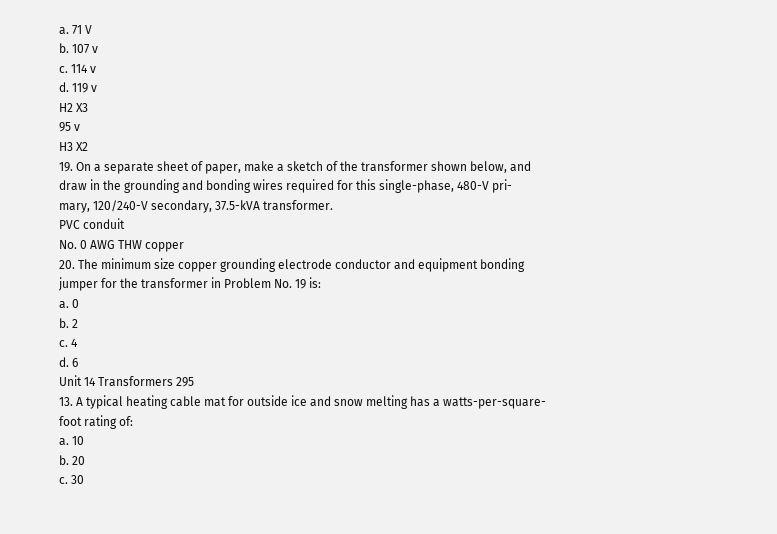a. 71 V
b. 107 v
c. 114 v
d. 119 v
H2 X3
95 v
H3 X2
19. On a separate sheet of paper, make a sketch of the transformer shown below, and
draw in the grounding and bonding wires required for this single-phase, 480-V pri-
mary, 120/240-V secondary, 37.5-kVA transformer.
PVC conduit
No. 0 AWG THW copper
20. The minimum size copper grounding electrode conductor and equipment bonding
jumper for the transformer in Problem No. 19 is:
a. 0
b. 2
c. 4
d. 6
Unit 14 Transformers 295
13. A typical heating cable mat for outside ice and snow melting has a watts-per-square-
foot rating of:
a. 10
b. 20
c. 30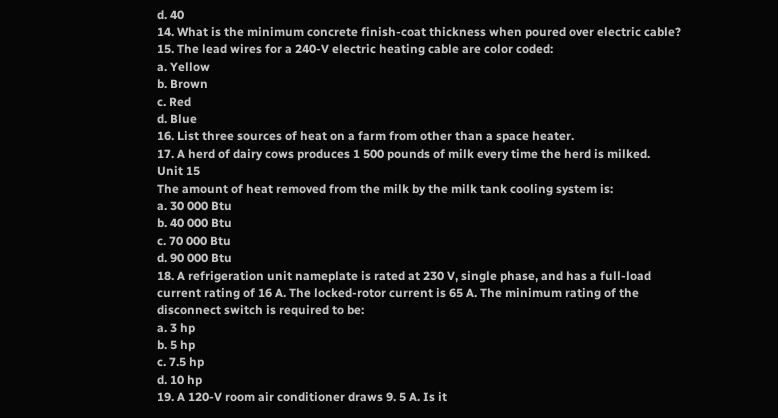d. 40
14. What is the minimum concrete finish-coat thickness when poured over electric cable?
15. The lead wires for a 240-V electric heating cable are color coded:
a. Yellow
b. Brown
c. Red
d. Blue
16. List three sources of heat on a farm from other than a space heater.
17. A herd of dairy cows produces 1 500 pounds of milk every time the herd is milked.
Unit 15
The amount of heat removed from the milk by the milk tank cooling system is:
a. 30 000 Btu
b. 40 000 Btu
c. 70 000 Btu
d. 90 000 Btu
18. A refrigeration unit nameplate is rated at 230 V, single phase, and has a full-load
current rating of 16 A. The locked-rotor current is 65 A. The minimum rating of the
disconnect switch is required to be:
a. 3 hp
b. 5 hp
c. 7.5 hp
d. 10 hp
19. A 120-V room air conditioner draws 9. 5 A. Is it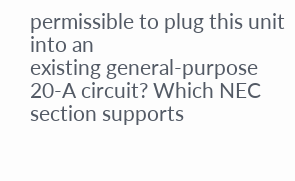permissible to plug this unit into an
existing general-purpose 20-A circuit? Which NEC section supports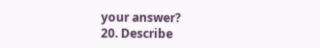your answer?
20. Describe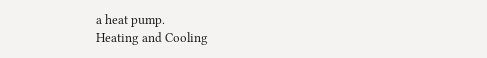a heat pump.
Heating and Cooling